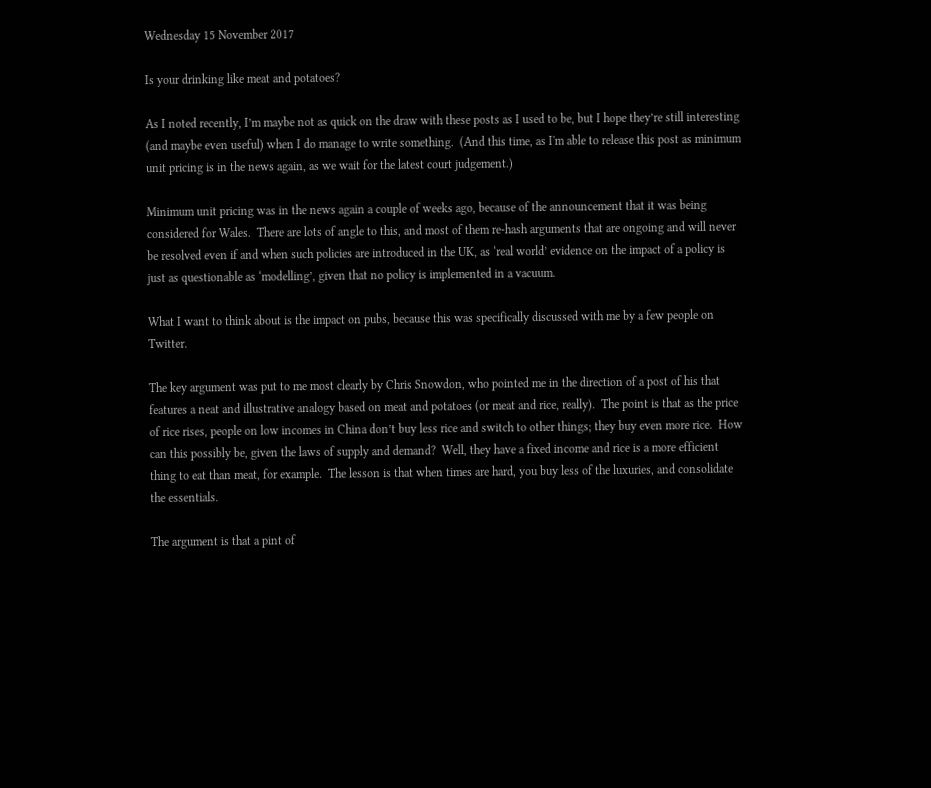Wednesday 15 November 2017

Is your drinking like meat and potatoes?

As I noted recently, I’m maybe not as quick on the draw with these posts as I used to be, but I hope they’re still interesting (and maybe even useful) when I do manage to write something.  (And this time, as I'm able to release this post as minimum unit pricing is in the news again, as we wait for the latest court judgement.)

Minimum unit pricing was in the news again a couple of weeks ago, because of the announcement that it was being considered for Wales.  There are lots of angle to this, and most of them re-hash arguments that are ongoing and will never be resolved even if and when such policies are introduced in the UK, as ‘real world’ evidence on the impact of a policy is just as questionable as ‘modelling’, given that no policy is implemented in a vacuum.

What I want to think about is the impact on pubs, because this was specifically discussed with me by a few people on Twitter.

The key argument was put to me most clearly by Chris Snowdon, who pointed me in the direction of a post of his that features a neat and illustrative analogy based on meat and potatoes (or meat and rice, really).  The point is that as the price of rice rises, people on low incomes in China don’t buy less rice and switch to other things; they buy even more rice.  How can this possibly be, given the laws of supply and demand?  Well, they have a fixed income and rice is a more efficient thing to eat than meat, for example.  The lesson is that when times are hard, you buy less of the luxuries, and consolidate the essentials.

The argument is that a pint of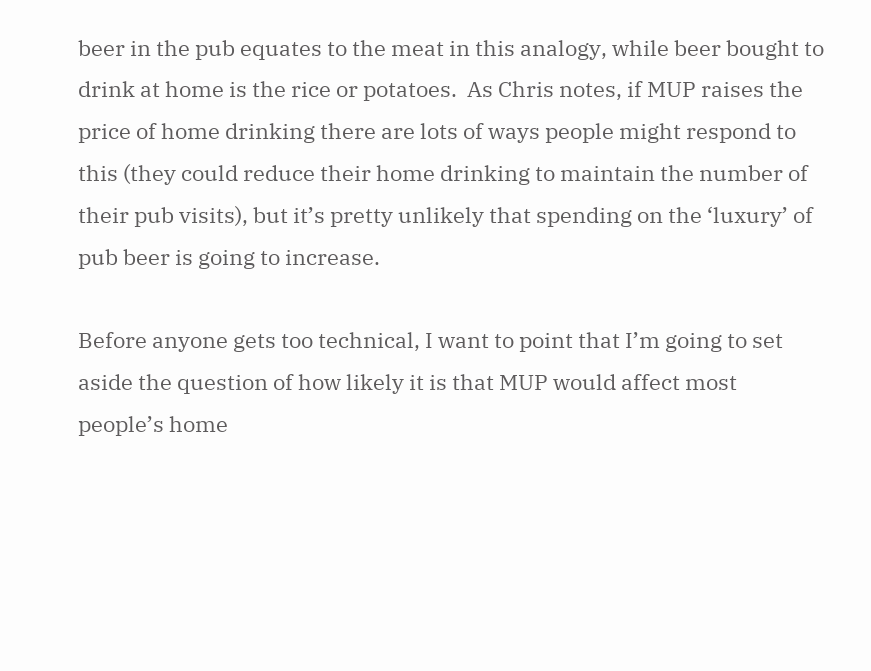beer in the pub equates to the meat in this analogy, while beer bought to drink at home is the rice or potatoes.  As Chris notes, if MUP raises the price of home drinking there are lots of ways people might respond to this (they could reduce their home drinking to maintain the number of their pub visits), but it’s pretty unlikely that spending on the ‘luxury’ of pub beer is going to increase.

Before anyone gets too technical, I want to point that I’m going to set aside the question of how likely it is that MUP would affect most people’s home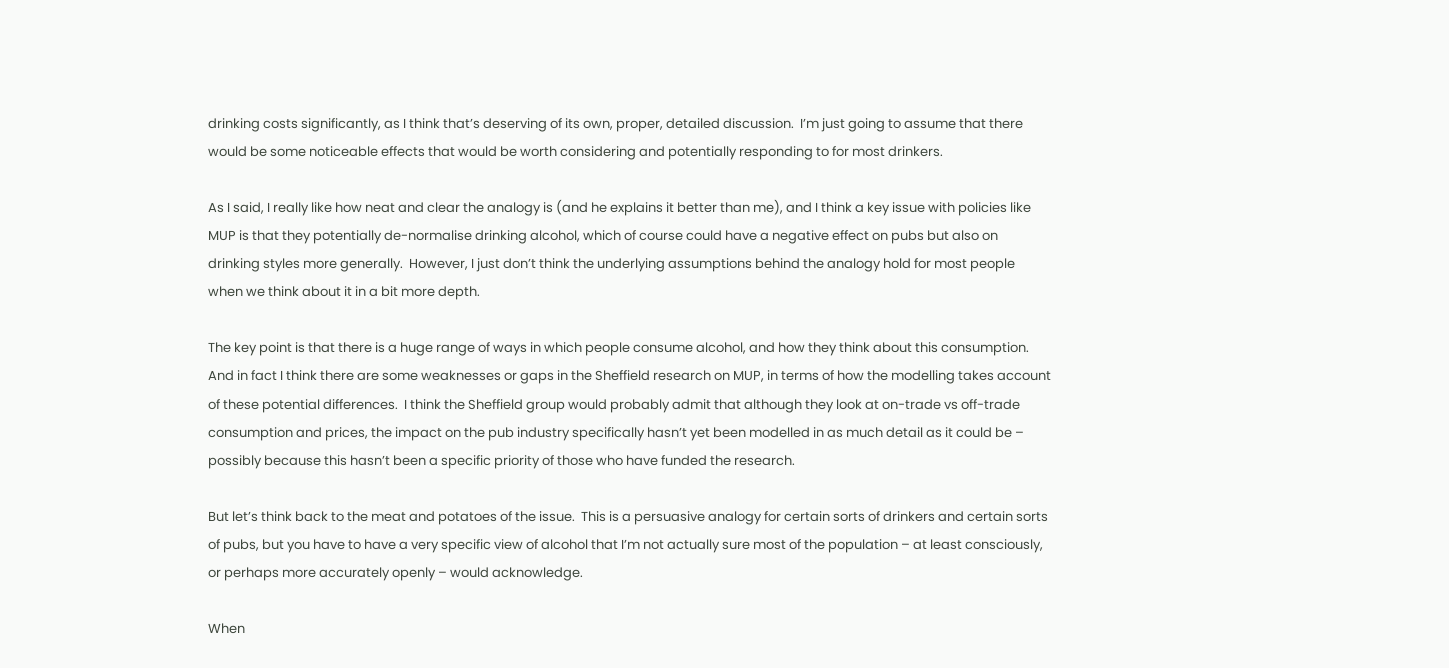drinking costs significantly, as I think that’s deserving of its own, proper, detailed discussion.  I’m just going to assume that there would be some noticeable effects that would be worth considering and potentially responding to for most drinkers.

As I said, I really like how neat and clear the analogy is (and he explains it better than me), and I think a key issue with policies like MUP is that they potentially de-normalise drinking alcohol, which of course could have a negative effect on pubs but also on drinking styles more generally.  However, I just don’t think the underlying assumptions behind the analogy hold for most people when we think about it in a bit more depth.

The key point is that there is a huge range of ways in which people consume alcohol, and how they think about this consumption.  And in fact I think there are some weaknesses or gaps in the Sheffield research on MUP, in terms of how the modelling takes account of these potential differences.  I think the Sheffield group would probably admit that although they look at on-trade vs off-trade consumption and prices, the impact on the pub industry specifically hasn’t yet been modelled in as much detail as it could be – possibly because this hasn’t been a specific priority of those who have funded the research.

But let’s think back to the meat and potatoes of the issue.  This is a persuasive analogy for certain sorts of drinkers and certain sorts of pubs, but you have to have a very specific view of alcohol that I’m not actually sure most of the population – at least consciously, or perhaps more accurately openly – would acknowledge.

When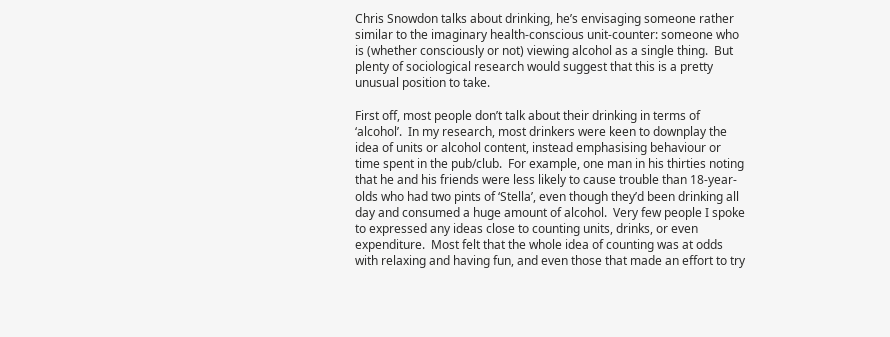Chris Snowdon talks about drinking, he’s envisaging someone rather similar to the imaginary health-conscious unit-counter: someone who is (whether consciously or not) viewing alcohol as a single thing.  But plenty of sociological research would suggest that this is a pretty unusual position to take.

First off, most people don’t talk about their drinking in terms of ‘alcohol’.  In my research, most drinkers were keen to downplay the idea of units or alcohol content, instead emphasising behaviour or time spent in the pub/club.  For example, one man in his thirties noting that he and his friends were less likely to cause trouble than 18-year-olds who had two pints of ‘Stella’, even though they’d been drinking all day and consumed a huge amount of alcohol.  Very few people I spoke to expressed any ideas close to counting units, drinks, or even expenditure.  Most felt that the whole idea of counting was at odds with relaxing and having fun, and even those that made an effort to try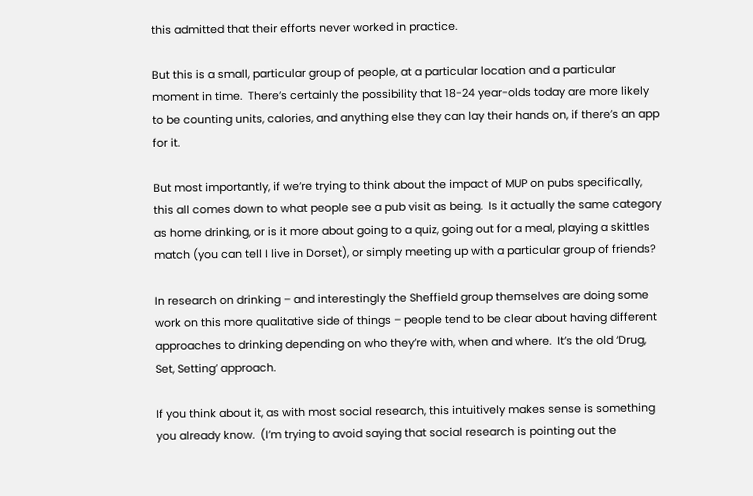this admitted that their efforts never worked in practice.

But this is a small, particular group of people, at a particular location and a particular moment in time.  There’s certainly the possibility that 18-24 year-olds today are more likely to be counting units, calories, and anything else they can lay their hands on, if there’s an app for it.

But most importantly, if we’re trying to think about the impact of MUP on pubs specifically, this all comes down to what people see a pub visit as being.  Is it actually the same category as home drinking, or is it more about going to a quiz, going out for a meal, playing a skittles match (you can tell I live in Dorset), or simply meeting up with a particular group of friends?

In research on drinking – and interestingly the Sheffield group themselves are doing some work on this more qualitative side of things – people tend to be clear about having different approaches to drinking depending on who they’re with, when and where.  It’s the old ‘Drug, Set, Setting’ approach.

If you think about it, as with most social research, this intuitively makes sense is something you already know.  (I’m trying to avoid saying that social research is pointing out the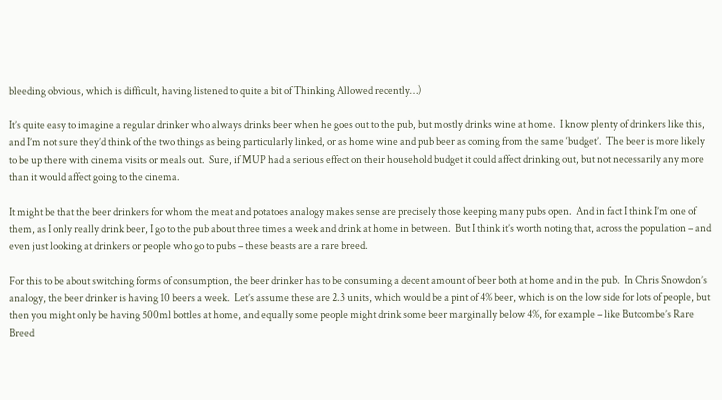bleeding obvious, which is difficult, having listened to quite a bit of Thinking Allowed recently…)

It’s quite easy to imagine a regular drinker who always drinks beer when he goes out to the pub, but mostly drinks wine at home.  I know plenty of drinkers like this, and I’m not sure they’d think of the two things as being particularly linked, or as home wine and pub beer as coming from the same ‘budget’.  The beer is more likely to be up there with cinema visits or meals out.  Sure, if MUP had a serious effect on their household budget it could affect drinking out, but not necessarily any more than it would affect going to the cinema.

It might be that the beer drinkers for whom the meat and potatoes analogy makes sense are precisely those keeping many pubs open.  And in fact I think I’m one of them, as I only really drink beer, I go to the pub about three times a week and drink at home in between.  But I think it’s worth noting that, across the population – and even just looking at drinkers or people who go to pubs – these beasts are a rare breed.

For this to be about switching forms of consumption, the beer drinker has to be consuming a decent amount of beer both at home and in the pub.  In Chris Snowdon’s analogy, the beer drinker is having 10 beers a week.  Let’s assume these are 2.3 units, which would be a pint of 4% beer, which is on the low side for lots of people, but then you might only be having 500ml bottles at home, and equally some people might drink some beer marginally below 4%, for example – like Butcombe’s Rare Breed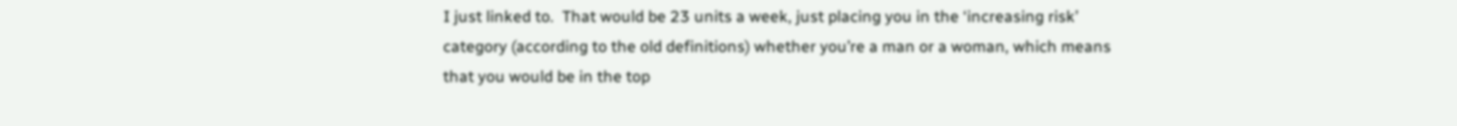I just linked to.  That would be 23 units a week, just placing you in the ‘increasing risk’ category (according to the old definitions) whether you’re a man or a woman, which means that you would be in the top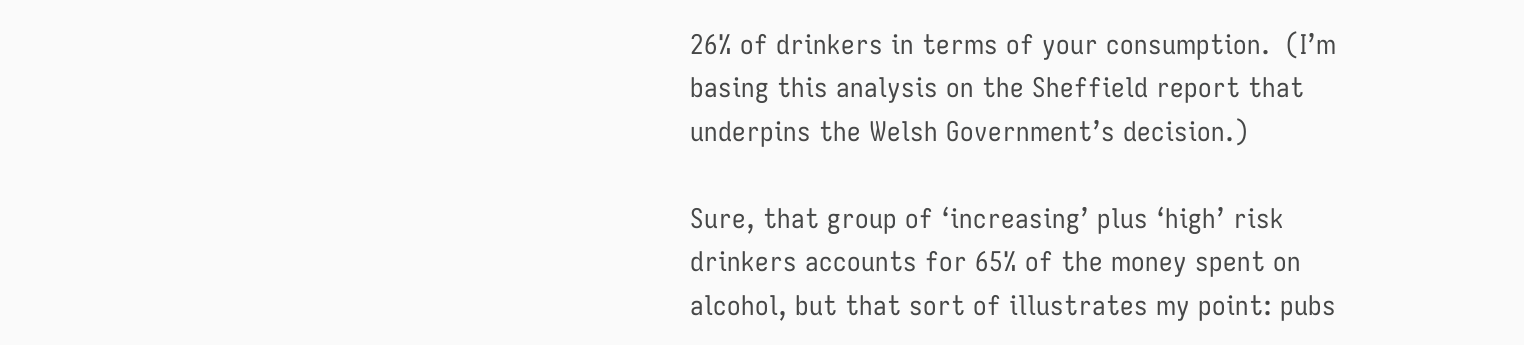26% of drinkers in terms of your consumption.  (I’m basing this analysis on the Sheffield report that underpins the Welsh Government’s decision.)

Sure, that group of ‘increasing’ plus ‘high’ risk drinkers accounts for 65% of the money spent on alcohol, but that sort of illustrates my point: pubs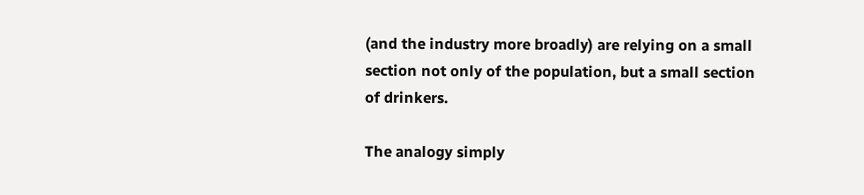(and the industry more broadly) are relying on a small section not only of the population, but a small section of drinkers.

The analogy simply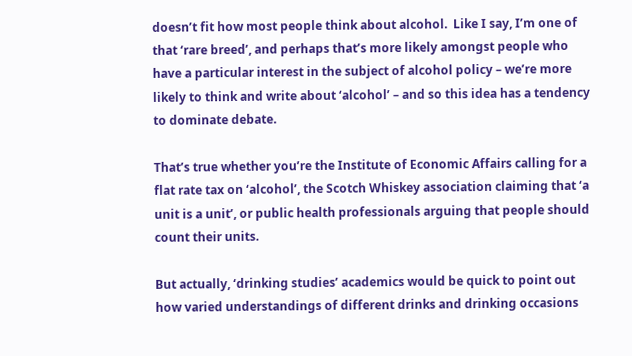doesn’t fit how most people think about alcohol.  Like I say, I’m one of that ‘rare breed’, and perhaps that’s more likely amongst people who have a particular interest in the subject of alcohol policy – we’re more likely to think and write about ‘alcohol’ – and so this idea has a tendency to dominate debate.

That’s true whether you’re the Institute of Economic Affairs calling for a flat rate tax on ‘alcohol’, the Scotch Whiskey association claiming that ‘a unit is a unit’, or public health professionals arguing that people should count their units.

But actually, ‘drinking studies’ academics would be quick to point out how varied understandings of different drinks and drinking occasions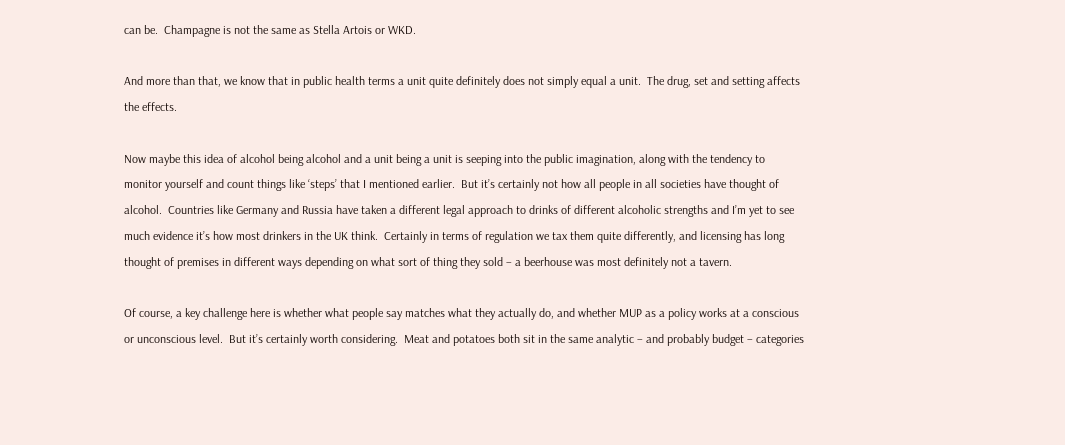can be.  Champagne is not the same as Stella Artois or WKD.

And more than that, we know that in public health terms a unit quite definitely does not simply equal a unit.  The drug, set and setting affects the effects.

Now maybe this idea of alcohol being alcohol and a unit being a unit is seeping into the public imagination, along with the tendency to monitor yourself and count things like ‘steps’ that I mentioned earlier.  But it’s certainly not how all people in all societies have thought of alcohol.  Countries like Germany and Russia have taken a different legal approach to drinks of different alcoholic strengths and I’m yet to see much evidence it’s how most drinkers in the UK think.  Certainly in terms of regulation we tax them quite differently, and licensing has long thought of premises in different ways depending on what sort of thing they sold – a beerhouse was most definitely not a tavern.

Of course, a key challenge here is whether what people say matches what they actually do, and whether MUP as a policy works at a conscious or unconscious level.  But it’s certainly worth considering.  Meat and potatoes both sit in the same analytic – and probably budget – categories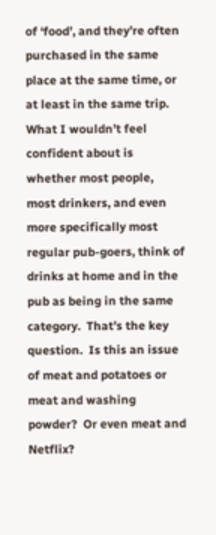of ‘food’, and they’re often purchased in the same place at the same time, or at least in the same trip.  What I wouldn’t feel confident about is whether most people, most drinkers, and even more specifically most regular pub-goers, think of drinks at home and in the pub as being in the same category.  That’s the key question.  Is this an issue of meat and potatoes or meat and washing powder?  Or even meat and Netflix?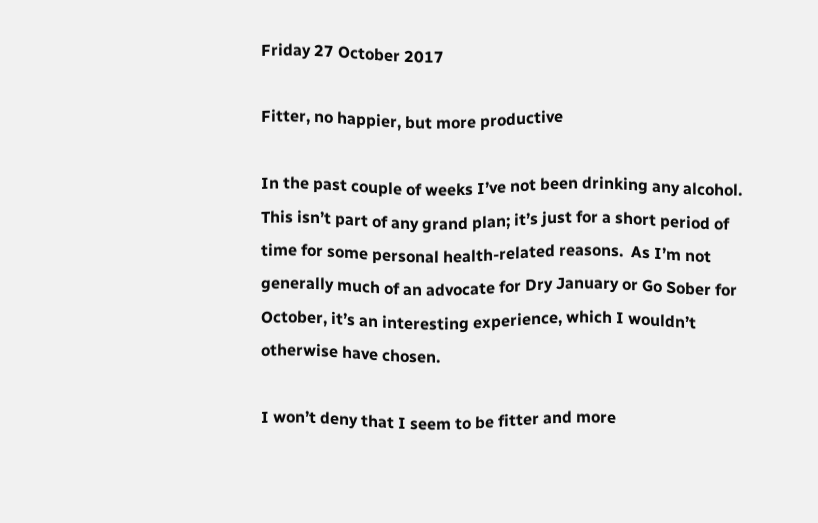Friday 27 October 2017

Fitter, no happier, but more productive

In the past couple of weeks I’ve not been drinking any alcohol.  This isn’t part of any grand plan; it’s just for a short period of time for some personal health-related reasons.  As I’m not generally much of an advocate for Dry January or Go Sober for October, it’s an interesting experience, which I wouldn’t otherwise have chosen.

I won’t deny that I seem to be fitter and more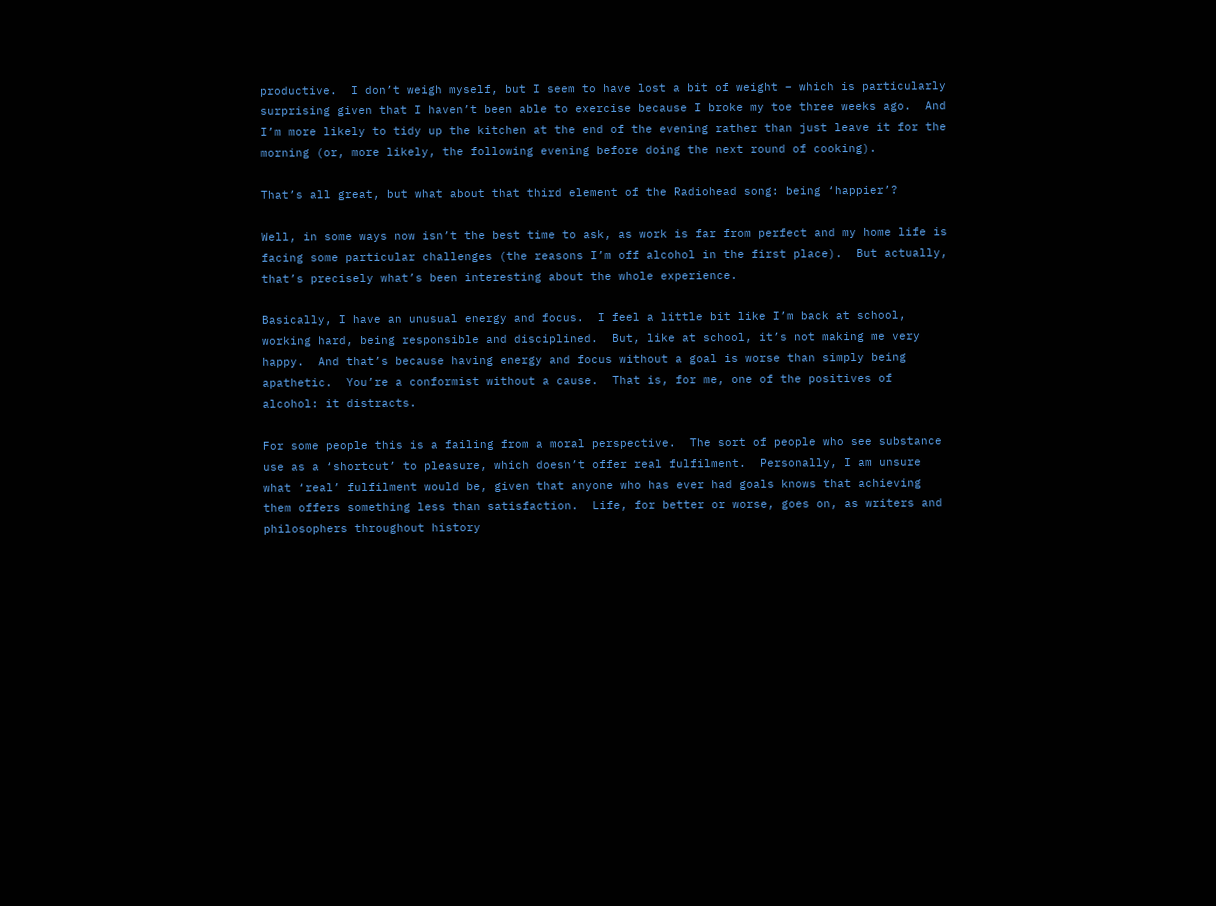productive.  I don’t weigh myself, but I seem to have lost a bit of weight – which is particularly surprising given that I haven’t been able to exercise because I broke my toe three weeks ago.  And I’m more likely to tidy up the kitchen at the end of the evening rather than just leave it for the morning (or, more likely, the following evening before doing the next round of cooking).

That’s all great, but what about that third element of the Radiohead song: being ‘happier’?

Well, in some ways now isn’t the best time to ask, as work is far from perfect and my home life is facing some particular challenges (the reasons I’m off alcohol in the first place).  But actually, that’s precisely what’s been interesting about the whole experience.

Basically, I have an unusual energy and focus.  I feel a little bit like I’m back at school, working hard, being responsible and disciplined.  But, like at school, it’s not making me very happy.  And that’s because having energy and focus without a goal is worse than simply being apathetic.  You’re a conformist without a cause.  That is, for me, one of the positives of alcohol: it distracts.

For some people this is a failing from a moral perspective.  The sort of people who see substance use as a ‘shortcut’ to pleasure, which doesn’t offer real fulfilment.  Personally, I am unsure what ‘real’ fulfilment would be, given that anyone who has ever had goals knows that achieving them offers something less than satisfaction.  Life, for better or worse, goes on, as writers and philosophers throughout history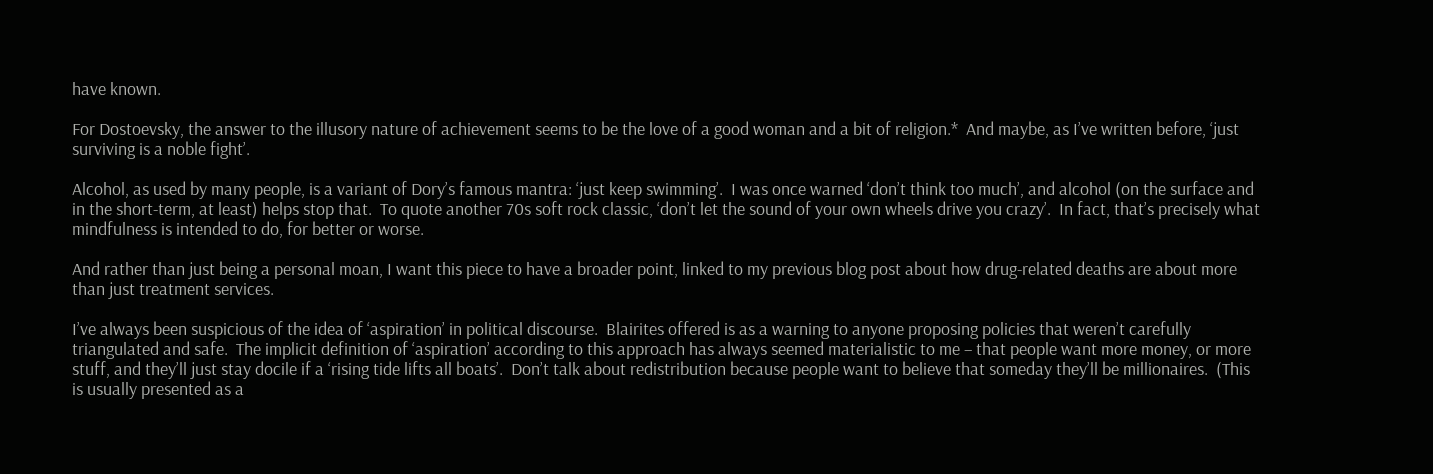have known.

For Dostoevsky, the answer to the illusory nature of achievement seems to be the love of a good woman and a bit of religion.*  And maybe, as I’ve written before, ‘just surviving is a noble fight’.

Alcohol, as used by many people, is a variant of Dory’s famous mantra: ‘just keep swimming’.  I was once warned ‘don’t think too much’, and alcohol (on the surface and in the short-term, at least) helps stop that.  To quote another 70s soft rock classic, ‘don’t let the sound of your own wheels drive you crazy’.  In fact, that’s precisely what mindfulness is intended to do, for better or worse.

And rather than just being a personal moan, I want this piece to have a broader point, linked to my previous blog post about how drug-related deaths are about more than just treatment services.

I’ve always been suspicious of the idea of ‘aspiration’ in political discourse.  Blairites offered is as a warning to anyone proposing policies that weren’t carefully triangulated and safe.  The implicit definition of ‘aspiration’ according to this approach has always seemed materialistic to me – that people want more money, or more stuff, and they’ll just stay docile if a ‘rising tide lifts all boats’.  Don’t talk about redistribution because people want to believe that someday they’ll be millionaires.  (This is usually presented as a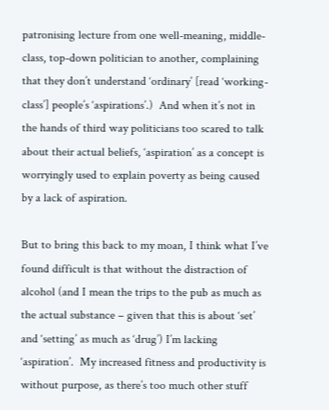patronising lecture from one well-meaning, middle-class, top-down politician to another, complaining that they don’t understand ‘ordinary’ [read ‘working-class’] people’s ‘aspirations’.)  And when it’s not in the hands of third way politicians too scared to talk about their actual beliefs, ‘aspiration’ as a concept is worryingly used to explain poverty as being caused by a lack of aspiration.

But to bring this back to my moan, I think what I’ve found difficult is that without the distraction of alcohol (and I mean the trips to the pub as much as the actual substance – given that this is about ‘set’ and ‘setting’ as much as ‘drug’) I’m lacking ‘aspiration’.  My increased fitness and productivity is without purpose, as there’s too much other stuff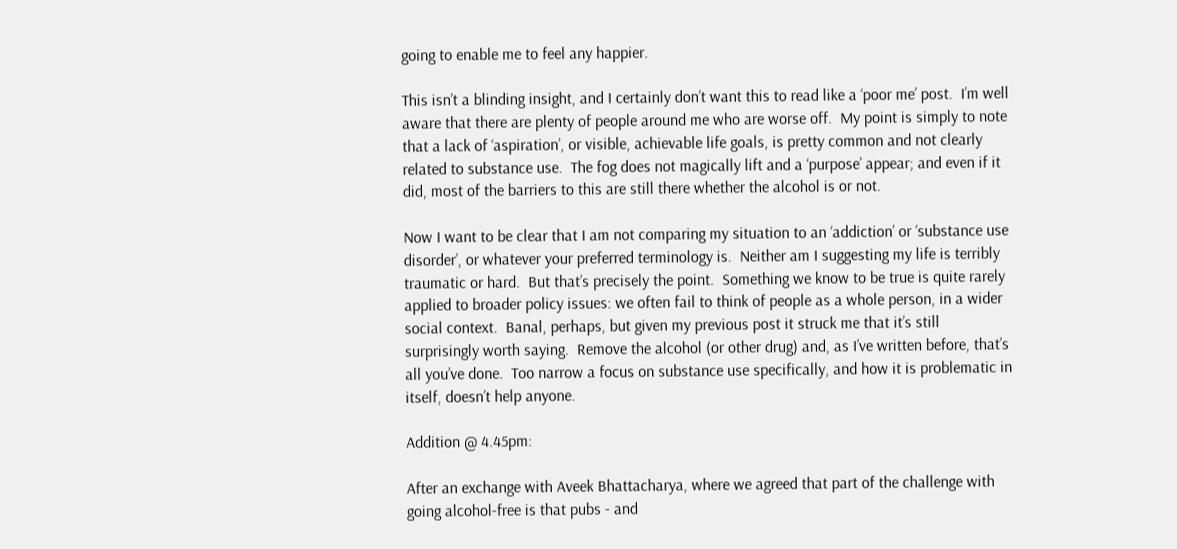going to enable me to feel any happier.

This isn’t a blinding insight, and I certainly don’t want this to read like a ‘poor me’ post.  I’m well aware that there are plenty of people around me who are worse off.  My point is simply to note that a lack of ‘aspiration’, or visible, achievable life goals, is pretty common and not clearly related to substance use.  The fog does not magically lift and a ‘purpose’ appear; and even if it did, most of the barriers to this are still there whether the alcohol is or not.

Now I want to be clear that I am not comparing my situation to an ‘addiction’ or ‘substance use disorder’, or whatever your preferred terminology is.  Neither am I suggesting my life is terribly traumatic or hard.  But that’s precisely the point.  Something we know to be true is quite rarely applied to broader policy issues: we often fail to think of people as a whole person, in a wider social context.  Banal, perhaps, but given my previous post it struck me that it’s still surprisingly worth saying.  Remove the alcohol (or other drug) and, as I’ve written before, that’s all you’ve done.  Too narrow a focus on substance use specifically, and how it is problematic in itself, doesn’t help anyone.

Addition @ 4.45pm:

After an exchange with Aveek Bhattacharya, where we agreed that part of the challenge with going alcohol-free is that pubs - and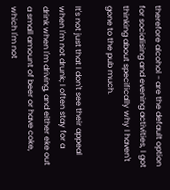therefore alcohol - are the default option for socialising and evening activities, I got thinking about specifically why I haven't gone to the pub much.

It's not just that I don't see their appeal when I'm not drunk; I often stay for a drink when I'm driving, and either eke out a small amount of beer or have coke, which I'm not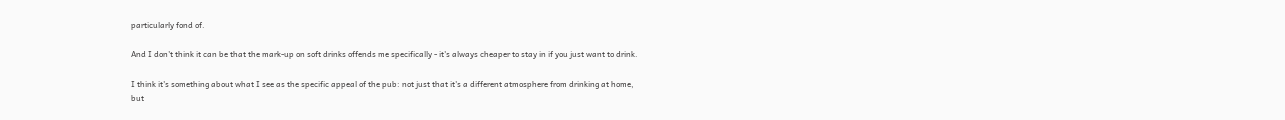particularly fond of.

And I don't think it can be that the mark-up on soft drinks offends me specifically - it's always cheaper to stay in if you just want to drink.

I think it's something about what I see as the specific appeal of the pub: not just that it's a different atmosphere from drinking at home, but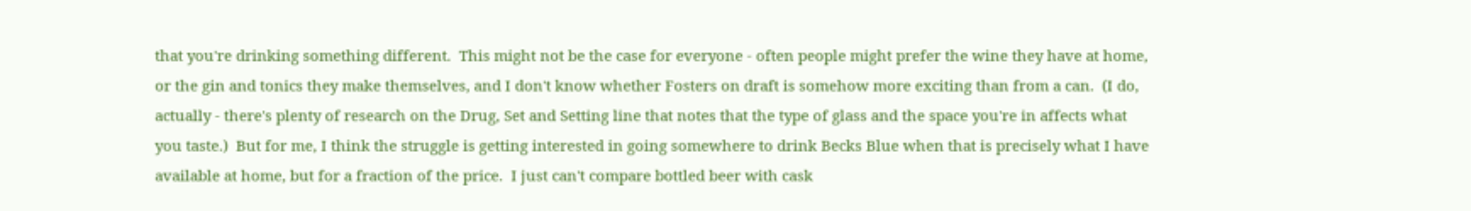that you're drinking something different.  This might not be the case for everyone - often people might prefer the wine they have at home, or the gin and tonics they make themselves, and I don't know whether Fosters on draft is somehow more exciting than from a can.  (I do, actually - there's plenty of research on the Drug, Set and Setting line that notes that the type of glass and the space you're in affects what you taste.)  But for me, I think the struggle is getting interested in going somewhere to drink Becks Blue when that is precisely what I have available at home, but for a fraction of the price.  I just can't compare bottled beer with cask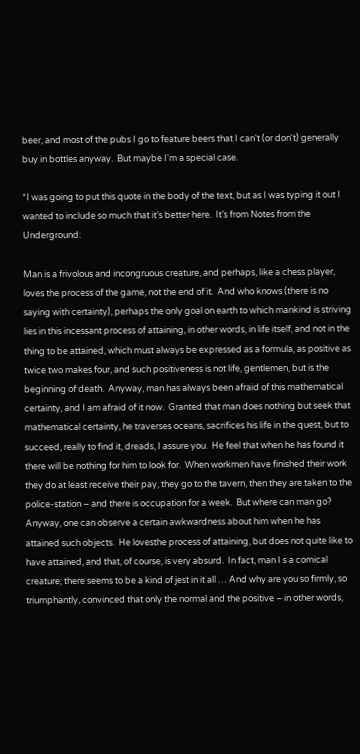beer, and most of the pubs I go to feature beers that I can't (or don't) generally buy in bottles anyway.  But maybe I'm a special case.

*I was going to put this quote in the body of the text, but as I was typing it out I wanted to include so much that it’s better here.  It’s from Notes from the Underground:

Man is a frivolous and incongruous creature, and perhaps, like a chess player, loves the process of the game, not the end of it.  And who knows (there is no saying with certainty), perhaps the only goal on earth to which mankind is striving lies in this incessant process of attaining, in other words, in life itself, and not in the thing to be attained, which must always be expressed as a formula, as positive as twice two makes four, and such positiveness is not life, gentlemen, but is the beginning of death.  Anyway, man has always been afraid of this mathematical certainty, and I am afraid of it now.  Granted that man does nothing but seek that mathematical certainty, he traverses oceans, sacrifices his life in the quest, but to succeed, really to find it, dreads, I assure you.  He feel that when he has found it there will be nothing for him to look for.  When workmen have finished their work they do at least receive their pay, they go to the tavern, then they are taken to the police-station – and there is occupation for a week.  But where can man go?  Anyway, one can observe a certain awkwardness about him when he has attained such objects.  He lovesthe process of attaining, but does not quite like to have attained, and that, of course, is very absurd.  In fact, man I s a comical creature; there seems to be a kind of jest in it all … And why are you so firmly, so triumphantly, convinced that only the normal and the positive – in other words,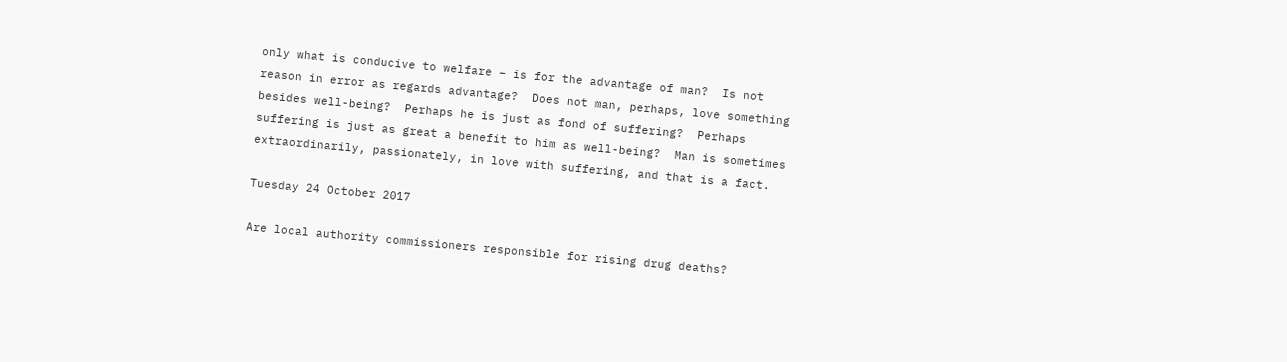only what is conducive to welfare – is for the advantage of man?  Is not reason in error as regards advantage?  Does not man, perhaps, love something besides well-being?  Perhaps he is just as fond of suffering?  Perhaps suffering is just as great a benefit to him as well-being?  Man is sometimes extraordinarily, passionately, in love with suffering, and that is a fact.

Tuesday 24 October 2017

Are local authority commissioners responsible for rising drug deaths?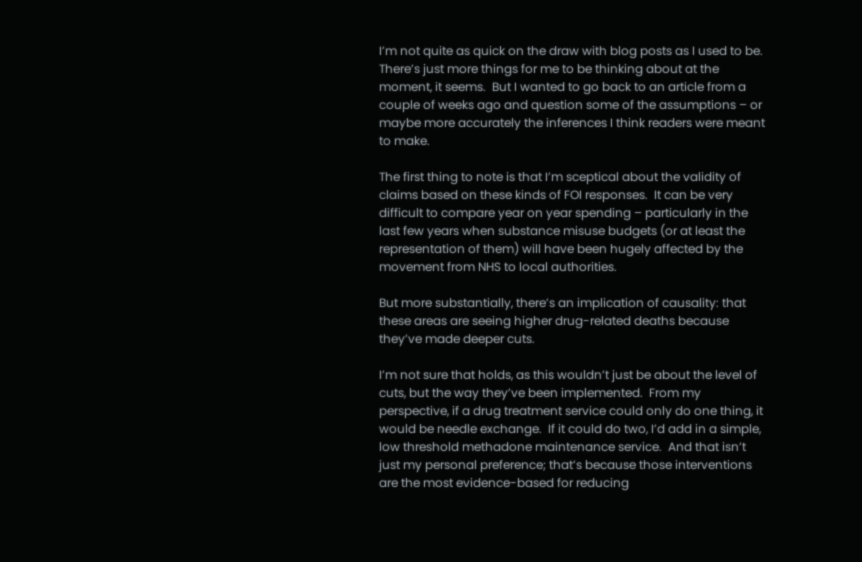I’m not quite as quick on the draw with blog posts as I used to be.  There’s just more things for me to be thinking about at the moment, it seems.  But I wanted to go back to an article from a couple of weeks ago and question some of the assumptions – or maybe more accurately the inferences I think readers were meant to make.

The first thing to note is that I’m sceptical about the validity of claims based on these kinds of FOI responses.  It can be very difficult to compare year on year spending – particularly in the last few years when substance misuse budgets (or at least the representation of them) will have been hugely affected by the movement from NHS to local authorities.

But more substantially, there’s an implication of causality: that these areas are seeing higher drug-related deaths because they’ve made deeper cuts.

I’m not sure that holds, as this wouldn’t just be about the level of cuts, but the way they’ve been implemented.  From my perspective, if a drug treatment service could only do one thing, it would be needle exchange.  If it could do two, I’d add in a simple, low threshold methadone maintenance service.  And that isn’t just my personal preference; that’s because those interventions are the most evidence-based for reducing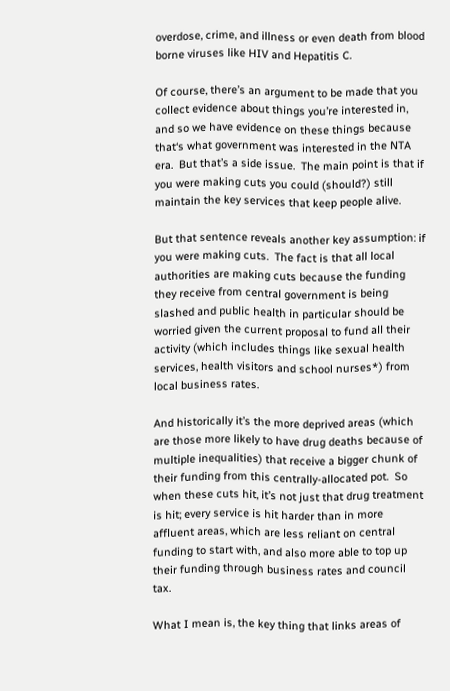overdose, crime, and illness or even death from blood borne viruses like HIV and Hepatitis C.

Of course, there’s an argument to be made that you collect evidence about things you’re interested in, and so we have evidence on these things because that‘s what government was interested in the NTA era.  But that’s a side issue.  The main point is that if you were making cuts you could (should?) still maintain the key services that keep people alive.

But that sentence reveals another key assumption: if you were making cuts.  The fact is that all local authorities are making cuts because the funding they receive from central government is being slashed and public health in particular should be worried given the current proposal to fund all their activity (which includes things like sexual health services, health visitors and school nurses*) from local business rates.

And historically it’s the more deprived areas (which are those more likely to have drug deaths because of multiple inequalities) that receive a bigger chunk of their funding from this centrally-allocated pot.  So when these cuts hit, it’s not just that drug treatment is hit; every service is hit harder than in more affluent areas, which are less reliant on central funding to start with, and also more able to top up their funding through business rates and council tax.

What I mean is, the key thing that links areas of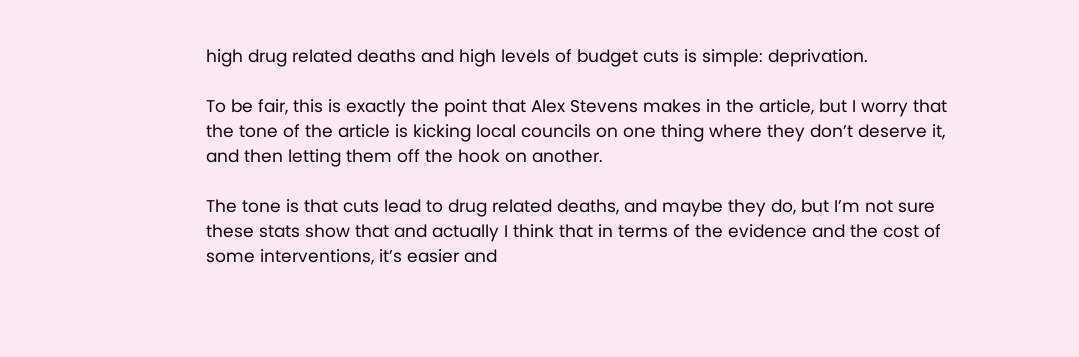high drug related deaths and high levels of budget cuts is simple: deprivation.

To be fair, this is exactly the point that Alex Stevens makes in the article, but I worry that the tone of the article is kicking local councils on one thing where they don’t deserve it, and then letting them off the hook on another.

The tone is that cuts lead to drug related deaths, and maybe they do, but I’m not sure these stats show that and actually I think that in terms of the evidence and the cost of some interventions, it’s easier and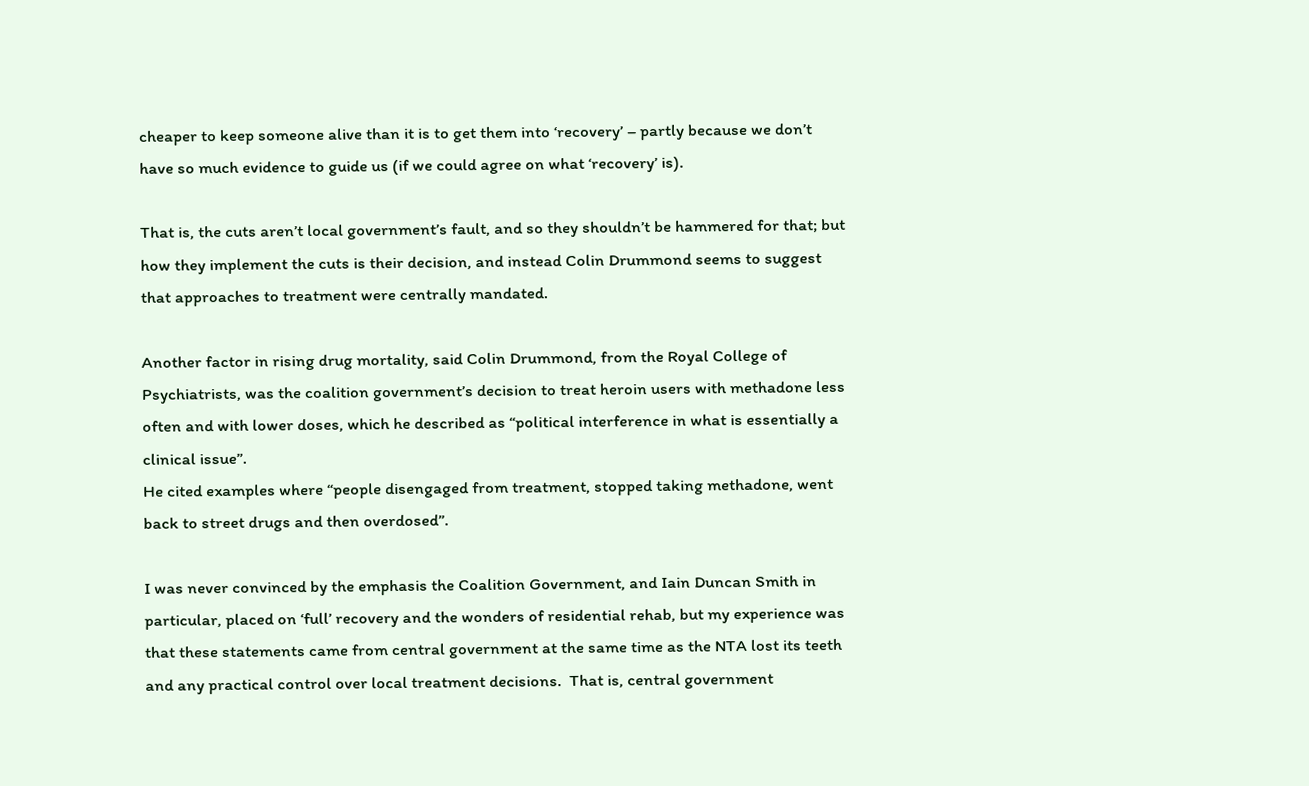cheaper to keep someone alive than it is to get them into ‘recovery’ – partly because we don’t have so much evidence to guide us (if we could agree on what ‘recovery’ is).

That is, the cuts aren’t local government’s fault, and so they shouldn’t be hammered for that; but how they implement the cuts is their decision, and instead Colin Drummond seems to suggest that approaches to treatment were centrally mandated.

Another factor in rising drug mortality, said Colin Drummond, from the Royal College of Psychiatrists, was the coalition government’s decision to treat heroin users with methadone less often and with lower doses, which he described as “political interference in what is essentially a clinical issue”.
He cited examples where “people disengaged from treatment, stopped taking methadone, went back to street drugs and then overdosed”.

I was never convinced by the emphasis the Coalition Government, and Iain Duncan Smith in particular, placed on ‘full’ recovery and the wonders of residential rehab, but my experience was that these statements came from central government at the same time as the NTA lost its teeth and any practical control over local treatment decisions.  That is, central government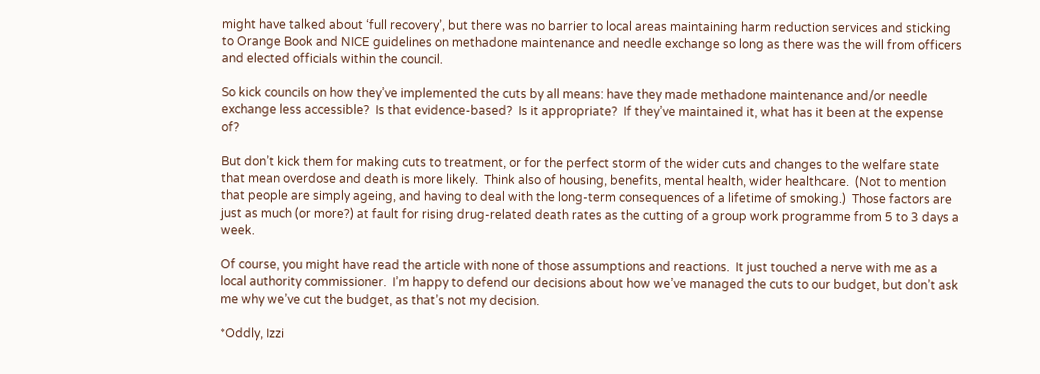might have talked about ‘full recovery’, but there was no barrier to local areas maintaining harm reduction services and sticking to Orange Book and NICE guidelines on methadone maintenance and needle exchange so long as there was the will from officers and elected officials within the council.

So kick councils on how they’ve implemented the cuts by all means: have they made methadone maintenance and/or needle exchange less accessible?  Is that evidence-based?  Is it appropriate?  If they’ve maintained it, what has it been at the expense of?

But don’t kick them for making cuts to treatment, or for the perfect storm of the wider cuts and changes to the welfare state that mean overdose and death is more likely.  Think also of housing, benefits, mental health, wider healthcare.  (Not to mention that people are simply ageing, and having to deal with the long-term consequences of a lifetime of smoking.)  Those factors are just as much (or more?) at fault for rising drug-related death rates as the cutting of a group work programme from 5 to 3 days a week.

Of course, you might have read the article with none of those assumptions and reactions.  It just touched a nerve with me as a local authority commissioner.  I’m happy to defend our decisions about how we’ve managed the cuts to our budget, but don’t ask me why we’ve cut the budget, as that’s not my decision.

*Oddly, Izzi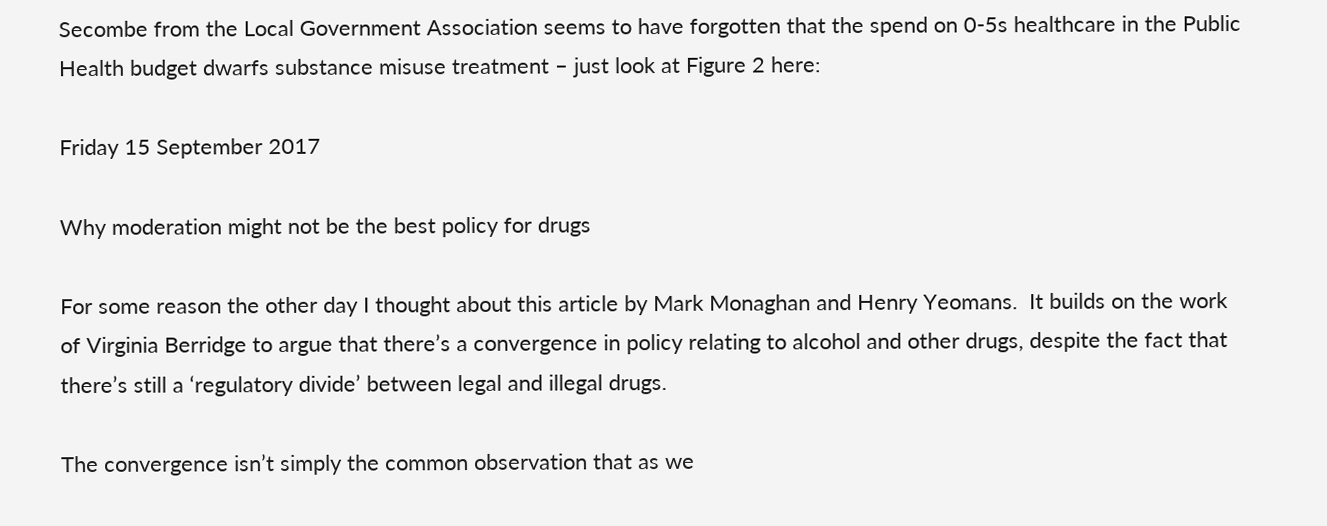Secombe from the Local Government Association seems to have forgotten that the spend on 0-5s healthcare in the Public Health budget dwarfs substance misuse treatment – just look at Figure 2 here:

Friday 15 September 2017

Why moderation might not be the best policy for drugs

For some reason the other day I thought about this article by Mark Monaghan and Henry Yeomans.  It builds on the work of Virginia Berridge to argue that there’s a convergence in policy relating to alcohol and other drugs, despite the fact that there’s still a ‘regulatory divide’ between legal and illegal drugs.

The convergence isn’t simply the common observation that as we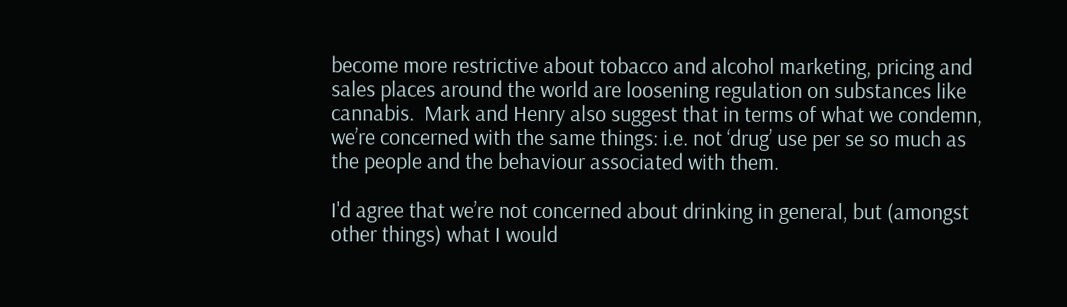become more restrictive about tobacco and alcohol marketing, pricing and sales places around the world are loosening regulation on substances like cannabis.  Mark and Henry also suggest that in terms of what we condemn, we’re concerned with the same things: i.e. not ‘drug’ use per se so much as the people and the behaviour associated with them.

I'd agree that we’re not concerned about drinking in general, but (amongst other things) what I would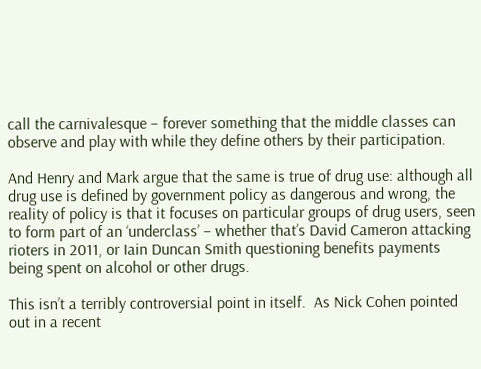call the carnivalesque – forever something that the middle classes can observe and play with while they define others by their participation.

And Henry and Mark argue that the same is true of drug use: although all drug use is defined by government policy as dangerous and wrong, the reality of policy is that it focuses on particular groups of drug users, seen to form part of an ‘underclass’ – whether that’s David Cameron attacking rioters in 2011, or Iain Duncan Smith questioning benefits payments being spent on alcohol or other drugs.

This isn’t a terribly controversial point in itself.  As Nick Cohen pointed out in a recent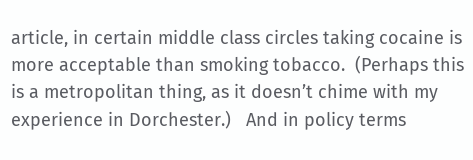article, in certain middle class circles taking cocaine is more acceptable than smoking tobacco.  (Perhaps this is a metropolitan thing, as it doesn’t chime with my experience in Dorchester.)   And in policy terms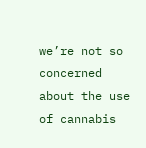we’re not so concerned about the use of cannabis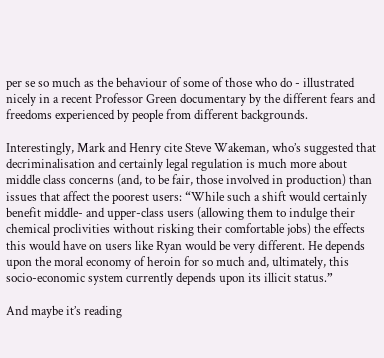per se so much as the behaviour of some of those who do - illustrated nicely in a recent Professor Green documentary by the different fears and freedoms experienced by people from different backgrounds.

Interestingly, Mark and Henry cite Steve Wakeman, who’s suggested that decriminalisation and certainly legal regulation is much more about middle class concerns (and, to be fair, those involved in production) than issues that affect the poorest users: “While such a shift would certainly benefit middle- and upper-class users (allowing them to indulge their chemical proclivities without risking their comfortable jobs) the effects this would have on users like Ryan would be very different. He depends upon the moral economy of heroin for so much and, ultimately, this socio-economic system currently depends upon its illicit status.”

And maybe it’s reading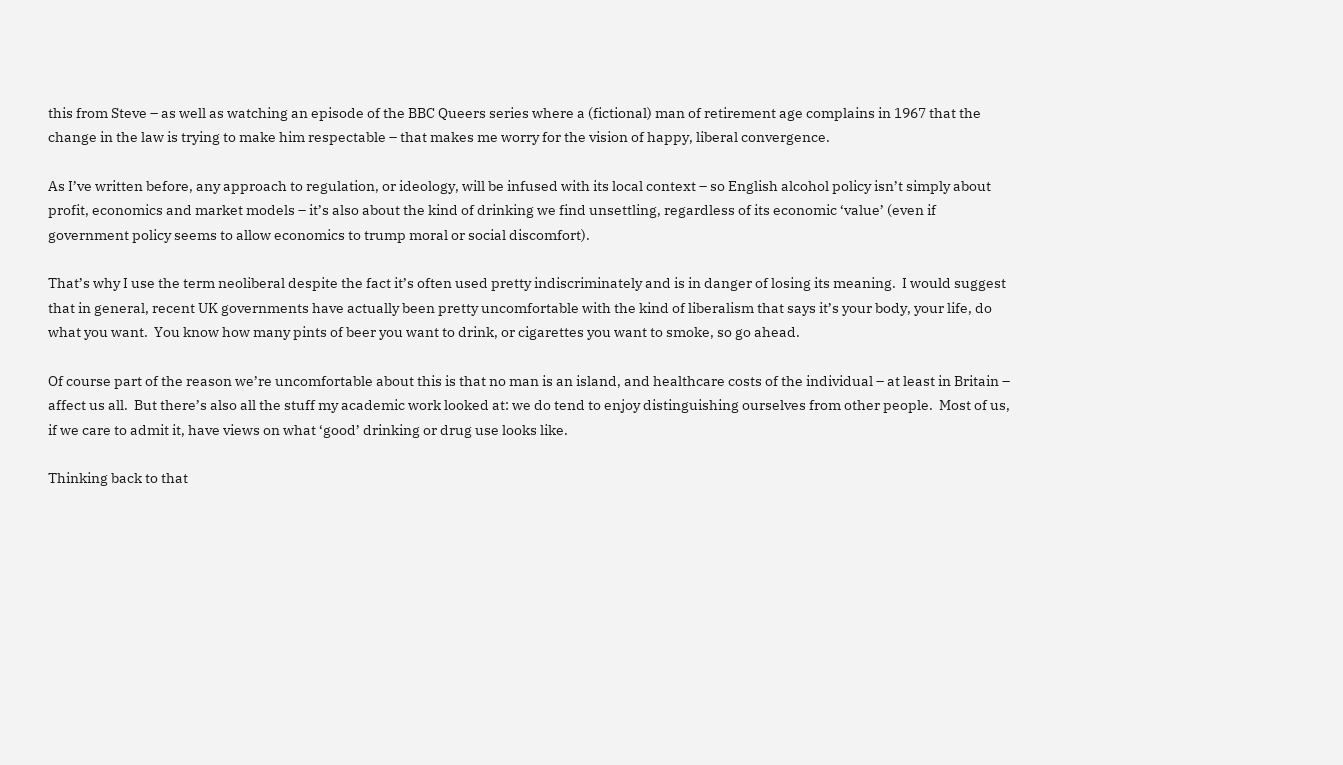this from Steve – as well as watching an episode of the BBC Queers series where a (fictional) man of retirement age complains in 1967 that the change in the law is trying to make him respectable – that makes me worry for the vision of happy, liberal convergence.

As I’ve written before, any approach to regulation, or ideology, will be infused with its local context – so English alcohol policy isn’t simply about profit, economics and market models – it’s also about the kind of drinking we find unsettling, regardless of its economic ‘value’ (even if government policy seems to allow economics to trump moral or social discomfort).

That’s why I use the term neoliberal despite the fact it’s often used pretty indiscriminately and is in danger of losing its meaning.  I would suggest that in general, recent UK governments have actually been pretty uncomfortable with the kind of liberalism that says it’s your body, your life, do what you want.  You know how many pints of beer you want to drink, or cigarettes you want to smoke, so go ahead.

Of course part of the reason we’re uncomfortable about this is that no man is an island, and healthcare costs of the individual – at least in Britain – affect us all.  But there’s also all the stuff my academic work looked at: we do tend to enjoy distinguishing ourselves from other people.  Most of us, if we care to admit it, have views on what ‘good’ drinking or drug use looks like.

Thinking back to that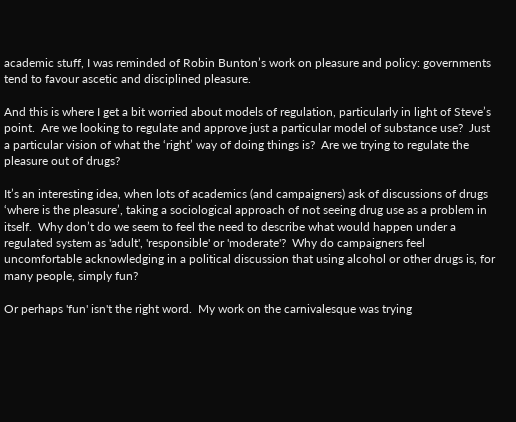academic stuff, I was reminded of Robin Bunton’s work on pleasure and policy: governments tend to favour ascetic and disciplined pleasure.

And this is where I get a bit worried about models of regulation, particularly in light of Steve’s point.  Are we looking to regulate and approve just a particular model of substance use?  Just a particular vision of what the ‘right’ way of doing things is?  Are we trying to regulate the pleasure out of drugs?

It’s an interesting idea, when lots of academics (and campaigners) ask of discussions of drugs ‘where is the pleasure’, taking a sociological approach of not seeing drug use as a problem in itself.  Why don’t do we seem to feel the need to describe what would happen under a regulated system as 'adult', 'responsible' or 'moderate'?  Why do campaigners feel uncomfortable acknowledging in a political discussion that using alcohol or other drugs is, for many people, simply fun?

Or perhaps 'fun' isn't the right word.  My work on the carnivalesque was trying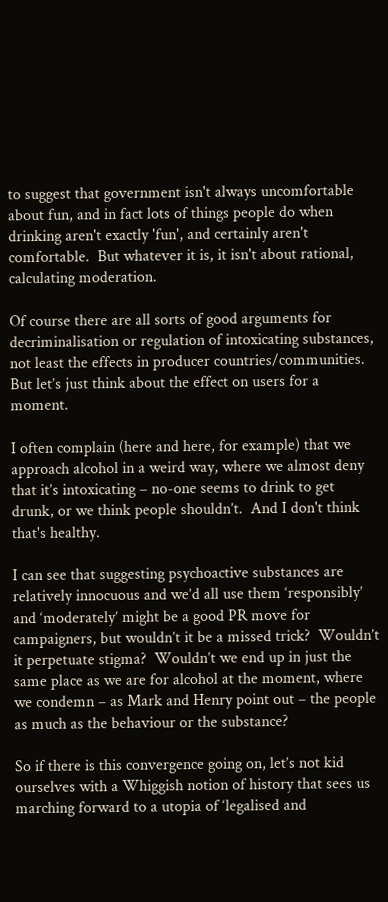to suggest that government isn't always uncomfortable about fun, and in fact lots of things people do when drinking aren't exactly 'fun', and certainly aren't comfortable.  But whatever it is, it isn't about rational, calculating moderation.

Of course there are all sorts of good arguments for decriminalisation or regulation of intoxicating substances, not least the effects in producer countries/communities.  But let’s just think about the effect on users for a moment.

I often complain (here and here, for example) that we approach alcohol in a weird way, where we almost deny that it’s intoxicating – no-one seems to drink to get drunk, or we think people shouldn’t.  And I don't think that's healthy.

I can see that suggesting psychoactive substances are relatively innocuous and we’d all use them ‘responsibly’ and ‘moderately’ might be a good PR move for campaigners, but wouldn’t it be a missed trick?  Wouldn’t it perpetuate stigma?  Wouldn’t we end up in just the same place as we are for alcohol at the moment, where we condemn – as Mark and Henry point out – the people as much as the behaviour or the substance?

So if there is this convergence going on, let’s not kid ourselves with a Whiggish notion of history that sees us marching forward to a utopia of ‘legalised and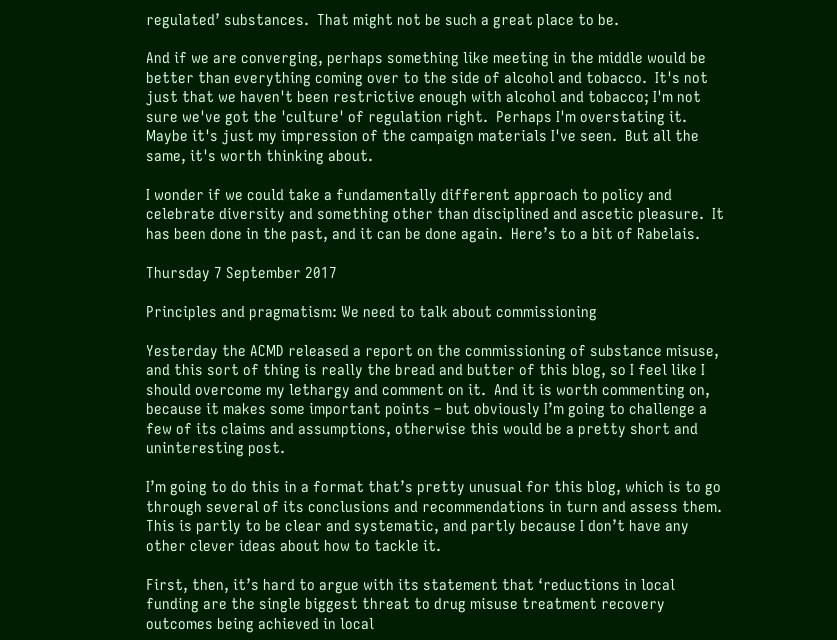regulated’ substances.  That might not be such a great place to be.

And if we are converging, perhaps something like meeting in the middle would be better than everything coming over to the side of alcohol and tobacco.  It's not just that we haven't been restrictive enough with alcohol and tobacco; I'm not sure we've got the 'culture' of regulation right.  Perhaps I'm overstating it.  Maybe it's just my impression of the campaign materials I've seen.  But all the same, it's worth thinking about.

I wonder if we could take a fundamentally different approach to policy and celebrate diversity and something other than disciplined and ascetic pleasure.  It has been done in the past, and it can be done again.  Here’s to a bit of Rabelais.

Thursday 7 September 2017

Principles and pragmatism: We need to talk about commissioning

Yesterday the ACMD released a report on the commissioning of substance misuse, and this sort of thing is really the bread and butter of this blog, so I feel like I should overcome my lethargy and comment on it.  And it is worth commenting on, because it makes some important points – but obviously I’m going to challenge a few of its claims and assumptions, otherwise this would be a pretty short and uninteresting post.

I’m going to do this in a format that’s pretty unusual for this blog, which is to go through several of its conclusions and recommendations in turn and assess them.  This is partly to be clear and systematic, and partly because I don’t have any other clever ideas about how to tackle it.

First, then, it’s hard to argue with its statement that ‘reductions in local funding are the single biggest threat to drug misuse treatment recovery outcomes being achieved in local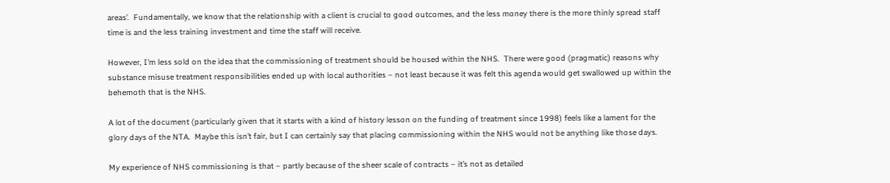areas’.  Fundamentally, we know that the relationship with a client is crucial to good outcomes, and the less money there is the more thinly spread staff time is and the less training investment and time the staff will receive.

However, I’m less sold on the idea that the commissioning of treatment should be housed within the NHS.  There were good (pragmatic) reasons why substance misuse treatment responsibilities ended up with local authorities – not least because it was felt this agenda would get swallowed up within the behemoth that is the NHS.

A lot of the document (particularly given that it starts with a kind of history lesson on the funding of treatment since 1998) feels like a lament for the glory days of the NTA.  Maybe this isn’t fair, but I can certainly say that placing commissioning within the NHS would not be anything like those days.

My experience of NHS commissioning is that – partly because of the sheer scale of contracts – it’s not as detailed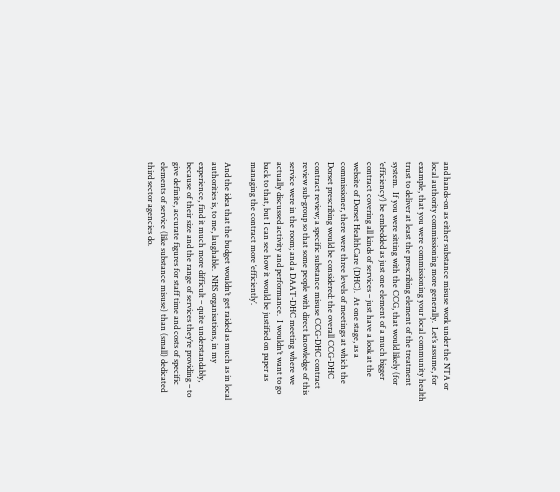and hands-on as either substance misuse work under the NTA or local authority commissioning more generally.  Let’s assume, for example, that you were commissioning your local community health trust to deliver at least the prescribing element of the treatment system.  If you were sitting with the CCG, that would likely (for ‘efficiency’) be embedded as just one element of a much bigger contract covering all kinds of services – just have a look at the website of Dorset HealthCare (DHC).  At one stage, as a commissioner, there were three levels of meetings at which the Dorset prescribing would be considered: the overall CCG-DHC contract review; a specific substance misuse CCG-DHC contract review sub-group so that some people with direct knowledge of this service were in the room; and a DAAT-DHC meeting where we actually discussed activity and performance.  I wouldn’t want to go back to that, but I can see how it would be justified on paper as managing the contract more ‘efficiently’.

And the idea that the budget wouldn’t get raided as much as in local authorities is, to me, laughable.  NHS organisations, in my experience, find it much more difficult – quite understandably, because of their size and the range of services they’re providing – to give definite, accurate figures for staff time and costs of specific elements of service (like substance misuse) than (small) dedicated third sector agencies do.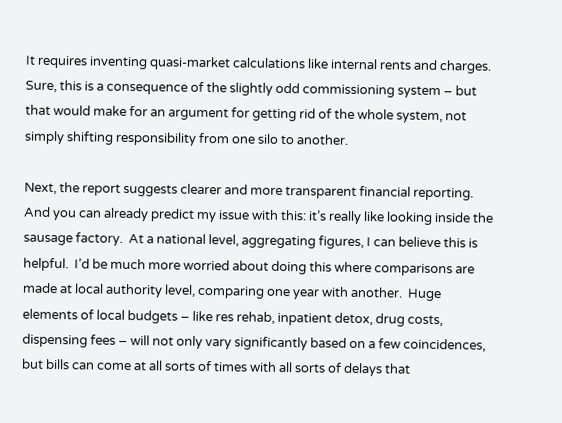It requires inventing quasi-market calculations like internal rents and charges.  Sure, this is a consequence of the slightly odd commissioning system – but that would make for an argument for getting rid of the whole system, not simply shifting responsibility from one silo to another.

Next, the report suggests clearer and more transparent financial reporting.  And you can already predict my issue with this: it’s really like looking inside the sausage factory.  At a national level, aggregating figures, I can believe this is helpful.  I’d be much more worried about doing this where comparisons are made at local authority level, comparing one year with another.  Huge elements of local budgets – like res rehab, inpatient detox, drug costs, dispensing fees – will not only vary significantly based on a few coincidences, but bills can come at all sorts of times with all sorts of delays that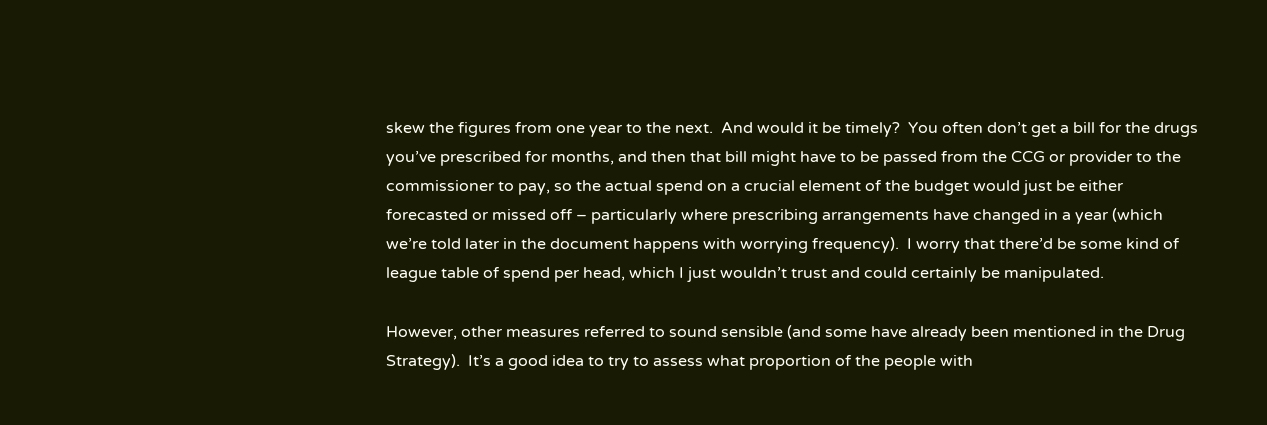skew the figures from one year to the next.  And would it be timely?  You often don’t get a bill for the drugs you’ve prescribed for months, and then that bill might have to be passed from the CCG or provider to the commissioner to pay, so the actual spend on a crucial element of the budget would just be either forecasted or missed off – particularly where prescribing arrangements have changed in a year (which we’re told later in the document happens with worrying frequency).  I worry that there’d be some kind of league table of spend per head, which I just wouldn’t trust and could certainly be manipulated.

However, other measures referred to sound sensible (and some have already been mentioned in the Drug Strategy).  It’s a good idea to try to assess what proportion of the people with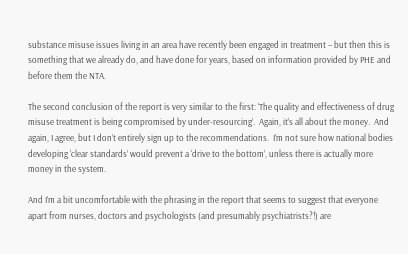substance misuse issues living in an area have recently been engaged in treatment – but then this is something that we already do, and have done for years, based on information provided by PHE and before them the NTA.

The second conclusion of the report is very similar to the first: ‘The quality and effectiveness of drug misuse treatment is being compromised by under-resourcing’.  Again, it’s all about the money.  And again, I agree, but I don’t entirely sign up to the recommendations.  I’m not sure how national bodies developing ‘clear standards’ would prevent a ‘drive to the bottom’, unless there is actually more money in the system.

And I’m a bit uncomfortable with the phrasing in the report that seems to suggest that everyone apart from nurses, doctors and psychologists (and presumably psychiatrists?!) are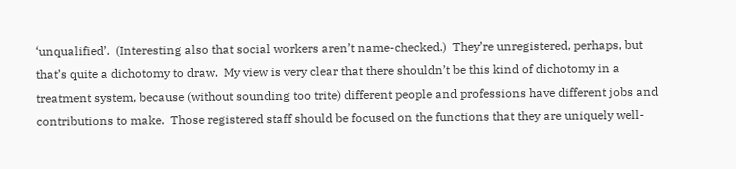‘unqualified’.  (Interesting also that social workers aren’t name-checked.)  They’re unregistered, perhaps, but that’s quite a dichotomy to draw.  My view is very clear that there shouldn’t be this kind of dichotomy in a treatment system, because (without sounding too trite) different people and professions have different jobs and contributions to make.  Those registered staff should be focused on the functions that they are uniquely well-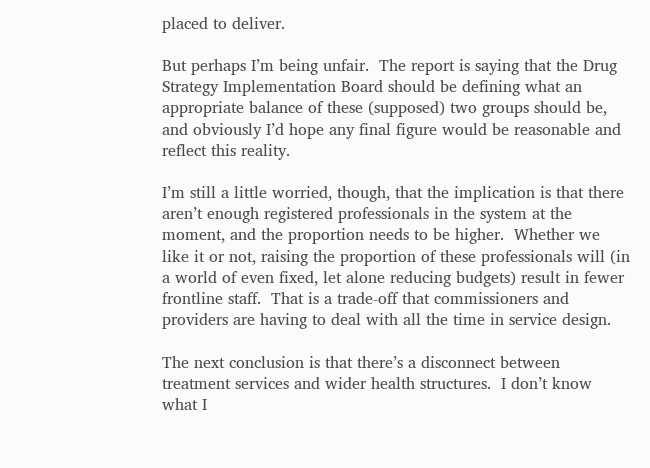placed to deliver.

But perhaps I’m being unfair.  The report is saying that the Drug Strategy Implementation Board should be defining what an appropriate balance of these (supposed) two groups should be, and obviously I’d hope any final figure would be reasonable and reflect this reality.

I’m still a little worried, though, that the implication is that there aren’t enough registered professionals in the system at the moment, and the proportion needs to be higher.  Whether we like it or not, raising the proportion of these professionals will (in a world of even fixed, let alone reducing budgets) result in fewer frontline staff.  That is a trade-off that commissioners and providers are having to deal with all the time in service design.

The next conclusion is that there’s a disconnect between treatment services and wider health structures.  I don’t know what I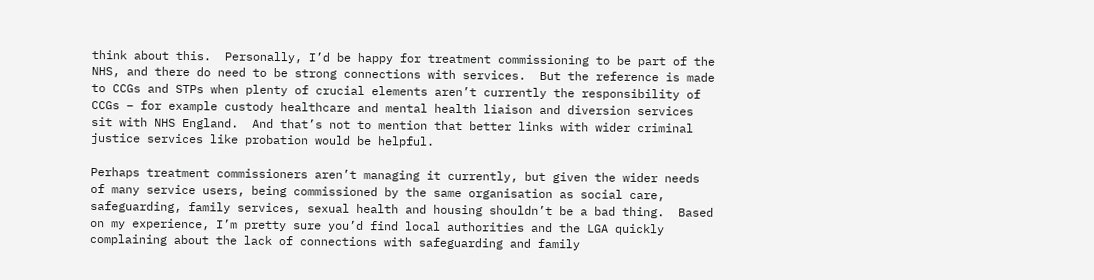think about this.  Personally, I’d be happy for treatment commissioning to be part of the NHS, and there do need to be strong connections with services.  But the reference is made to CCGs and STPs when plenty of crucial elements aren’t currently the responsibility of CCGs – for example custody healthcare and mental health liaison and diversion services sit with NHS England.  And that’s not to mention that better links with wider criminal justice services like probation would be helpful.

Perhaps treatment commissioners aren’t managing it currently, but given the wider needs of many service users, being commissioned by the same organisation as social care, safeguarding, family services, sexual health and housing shouldn’t be a bad thing.  Based on my experience, I’m pretty sure you’d find local authorities and the LGA quickly complaining about the lack of connections with safeguarding and family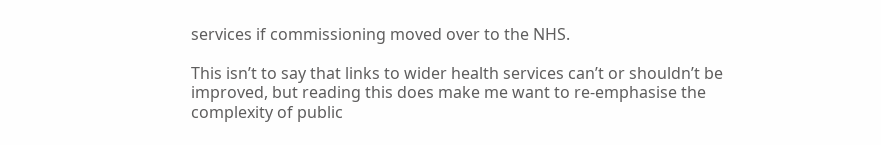services if commissioning moved over to the NHS.

This isn’t to say that links to wider health services can’t or shouldn’t be improved, but reading this does make me want to re-emphasise the complexity of public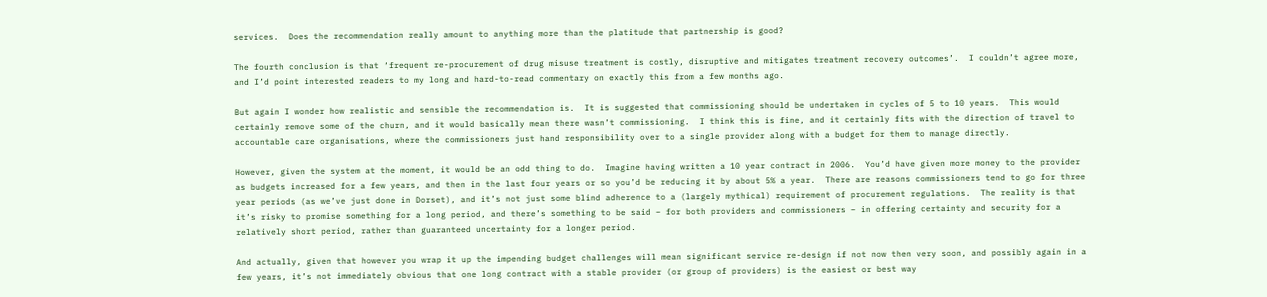services.  Does the recommendation really amount to anything more than the platitude that partnership is good?

The fourth conclusion is that ‘frequent re-procurement of drug misuse treatment is costly, disruptive and mitigates treatment recovery outcomes’.  I couldn’t agree more, and I’d point interested readers to my long and hard-to-read commentary on exactly this from a few months ago.

But again I wonder how realistic and sensible the recommendation is.  It is suggested that commissioning should be undertaken in cycles of 5 to 10 years.  This would certainly remove some of the churn, and it would basically mean there wasn’t commissioning.  I think this is fine, and it certainly fits with the direction of travel to accountable care organisations, where the commissioners just hand responsibility over to a single provider along with a budget for them to manage directly.

However, given the system at the moment, it would be an odd thing to do.  Imagine having written a 10 year contract in 2006.  You’d have given more money to the provider as budgets increased for a few years, and then in the last four years or so you’d be reducing it by about 5% a year.  There are reasons commissioners tend to go for three year periods (as we’ve just done in Dorset), and it’s not just some blind adherence to a (largely mythical) requirement of procurement regulations.  The reality is that it’s risky to promise something for a long period, and there’s something to be said – for both providers and commissioners – in offering certainty and security for a relatively short period, rather than guaranteed uncertainty for a longer period.

And actually, given that however you wrap it up the impending budget challenges will mean significant service re-design if not now then very soon, and possibly again in a few years, it’s not immediately obvious that one long contract with a stable provider (or group of providers) is the easiest or best way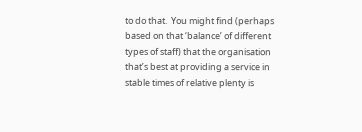to do that.  You might find (perhaps based on that ‘balance’ of different types of staff) that the organisation that’s best at providing a service in stable times of relative plenty is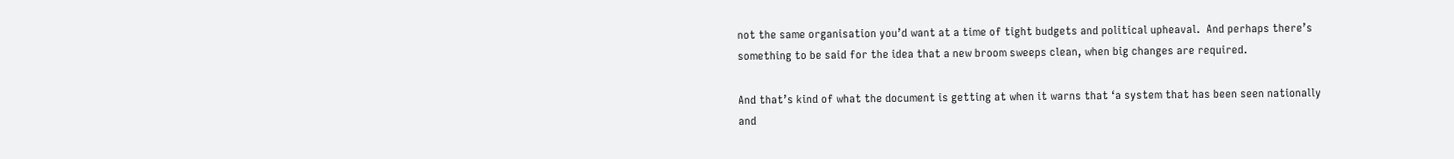not the same organisation you’d want at a time of tight budgets and political upheaval.  And perhaps there’s something to be said for the idea that a new broom sweeps clean, when big changes are required.

And that’s kind of what the document is getting at when it warns that ‘a system that has been seen nationally and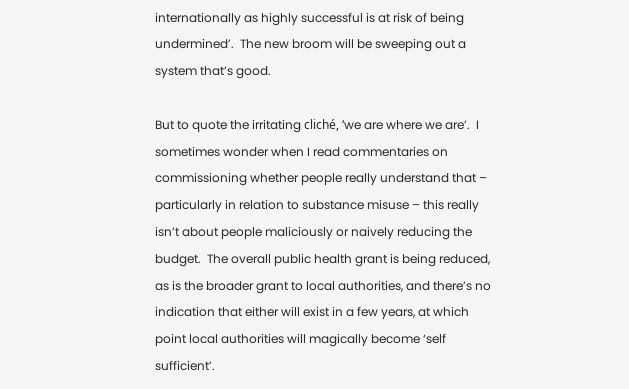internationally as highly successful is at risk of being undermined’.  The new broom will be sweeping out a system that’s good.

But to quote the irritating cliché, ‘we are where we are’.  I sometimes wonder when I read commentaries on commissioning whether people really understand that – particularly in relation to substance misuse – this really isn’t about people maliciously or naively reducing the budget.  The overall public health grant is being reduced, as is the broader grant to local authorities, and there’s no indication that either will exist in a few years, at which point local authorities will magically become ‘self sufficient’.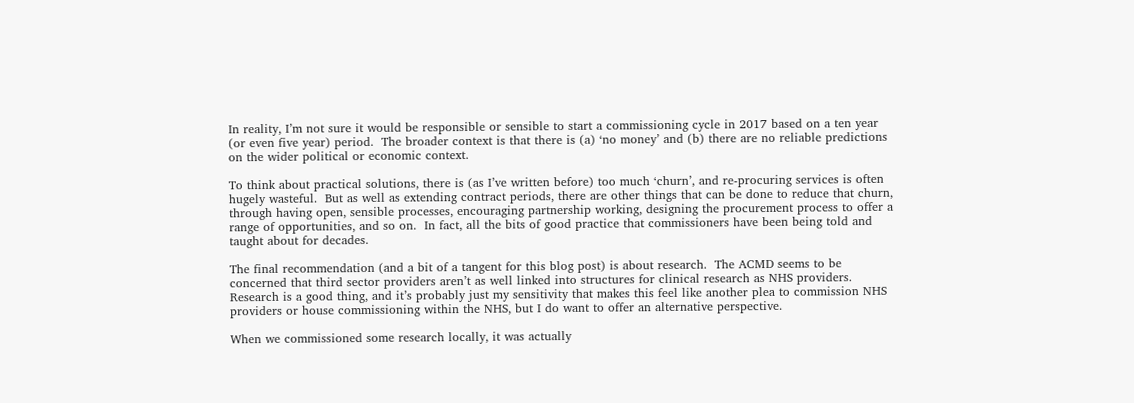In reality, I’m not sure it would be responsible or sensible to start a commissioning cycle in 2017 based on a ten year (or even five year) period.  The broader context is that there is (a) ‘no money’ and (b) there are no reliable predictions on the wider political or economic context.

To think about practical solutions, there is (as I’ve written before) too much ‘churn’, and re-procuring services is often hugely wasteful.  But as well as extending contract periods, there are other things that can be done to reduce that churn, through having open, sensible processes, encouraging partnership working, designing the procurement process to offer a range of opportunities, and so on.  In fact, all the bits of good practice that commissioners have been being told and taught about for decades.

The final recommendation (and a bit of a tangent for this blog post) is about research.  The ACMD seems to be concerned that third sector providers aren’t as well linked into structures for clinical research as NHS providers.  Research is a good thing, and it’s probably just my sensitivity that makes this feel like another plea to commission NHS providers or house commissioning within the NHS, but I do want to offer an alternative perspective.

When we commissioned some research locally, it was actually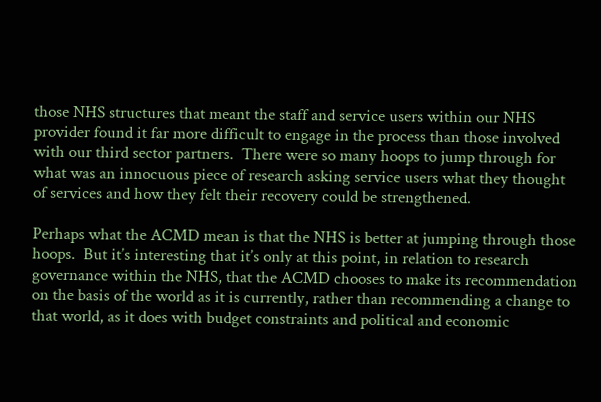those NHS structures that meant the staff and service users within our NHS provider found it far more difficult to engage in the process than those involved with our third sector partners.  There were so many hoops to jump through for what was an innocuous piece of research asking service users what they thought of services and how they felt their recovery could be strengthened.

Perhaps what the ACMD mean is that the NHS is better at jumping through those hoops.  But it’s interesting that it’s only at this point, in relation to research governance within the NHS, that the ACMD chooses to make its recommendation on the basis of the world as it is currently, rather than recommending a change to that world, as it does with budget constraints and political and economic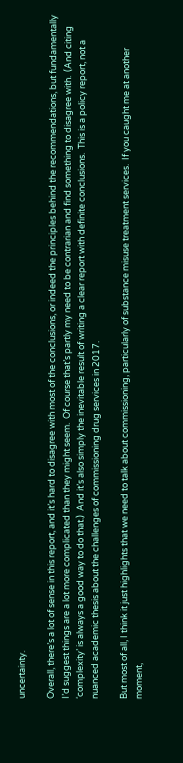uncertainty.

Overall, there’s a lot of sense in this report, and it’s hard to disagree with most of the conclusions, or indeed the principles behind the recommendations, but fundamentally I’d suggest things are a lot more complicated than they might seem.  Of course that’s partly my need to be contrarian and find something to disagree with.  (And citing ‘complexity’ is always a good way to do that.)  And it’s also simply the inevitable result of writing a clear report with definite conclusions.  This is a policy report, not a nuanced academic thesis about the challenges of commissioning drug services in 2017.

But most of all, I think it just highlights that we need to talk about commissioning, particularly of substance misuse treatment services.  If you caught me at another moment,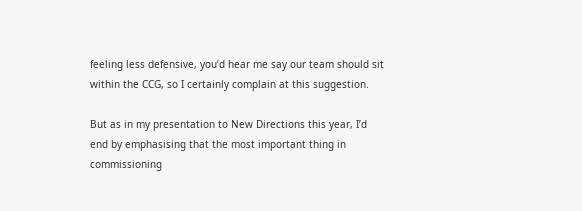feeling less defensive, you’d hear me say our team should sit within the CCG, so I certainly complain at this suggestion.

But as in my presentation to New Directions this year, I’d end by emphasising that the most important thing in commissioning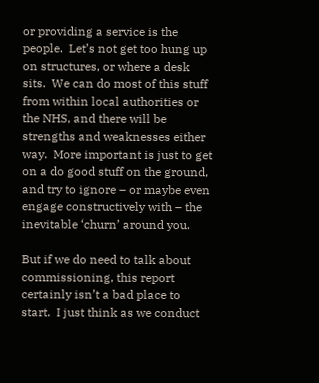or providing a service is the people.  Let’s not get too hung up on structures, or where a desk sits.  We can do most of this stuff from within local authorities or the NHS, and there will be strengths and weaknesses either way.  More important is just to get on a do good stuff on the ground, and try to ignore – or maybe even engage constructively with – the inevitable ‘churn’ around you.

But if we do need to talk about commissioning, this report certainly isn’t a bad place to start.  I just think as we conduct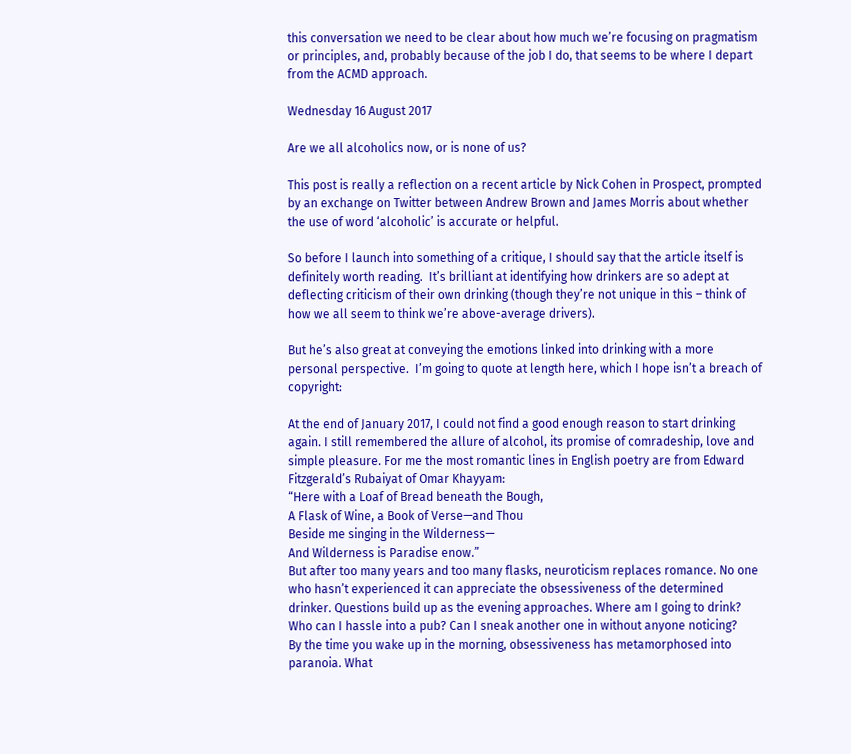this conversation we need to be clear about how much we’re focusing on pragmatism or principles, and, probably because of the job I do, that seems to be where I depart from the ACMD approach.

Wednesday 16 August 2017

Are we all alcoholics now, or is none of us?

This post is really a reflection on a recent article by Nick Cohen in Prospect, prompted by an exchange on Twitter between Andrew Brown and James Morris about whether the use of word ‘alcoholic’ is accurate or helpful.

So before I launch into something of a critique, I should say that the article itself is definitely worth reading.  It’s brilliant at identifying how drinkers are so adept at deflecting criticism of their own drinking (though they’re not unique in this – think of how we all seem to think we’re above-average drivers).

But he’s also great at conveying the emotions linked into drinking with a more personal perspective.  I’m going to quote at length here, which I hope isn’t a breach of copyright:

At the end of January 2017, I could not find a good enough reason to start drinking again. I still remembered the allure of alcohol, its promise of comradeship, love and simple pleasure. For me the most romantic lines in English poetry are from Edward Fitzgerald’s Rubaiyat of Omar Khayyam:
“Here with a Loaf of Bread beneath the Bough,
A Flask of Wine, a Book of Verse—and Thou
Beside me singing in the Wilderness—
And Wilderness is Paradise enow.”
But after too many years and too many flasks, neuroticism replaces romance. No one who hasn’t experienced it can appreciate the obsessiveness of the determined drinker. Questions build up as the evening approaches. Where am I going to drink? Who can I hassle into a pub? Can I sneak another one in without anyone noticing?
By the time you wake up in the morning, obsessiveness has metamorphosed into paranoia. What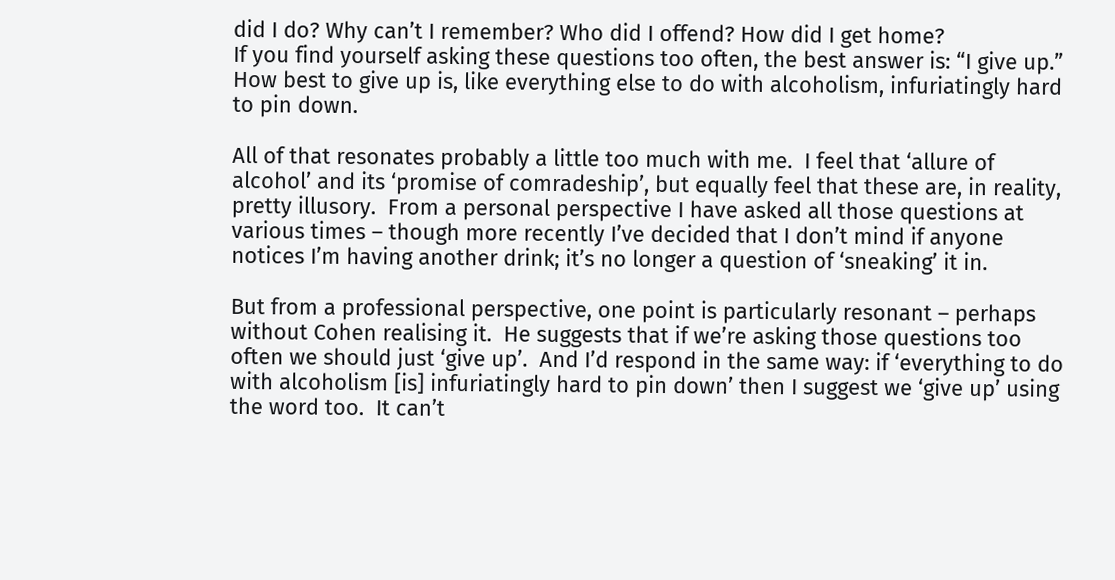did I do? Why can’t I remember? Who did I offend? How did I get home?
If you find yourself asking these questions too often, the best answer is: “I give up.” How best to give up is, like everything else to do with alcoholism, infuriatingly hard to pin down.

All of that resonates probably a little too much with me.  I feel that ‘allure of alcohol’ and its ‘promise of comradeship’, but equally feel that these are, in reality, pretty illusory.  From a personal perspective I have asked all those questions at various times – though more recently I’ve decided that I don’t mind if anyone notices I’m having another drink; it’s no longer a question of ‘sneaking’ it in.

But from a professional perspective, one point is particularly resonant – perhaps without Cohen realising it.  He suggests that if we’re asking those questions too often we should just ‘give up’.  And I’d respond in the same way: if ‘everything to do with alcoholism [is] infuriatingly hard to pin down’ then I suggest we ‘give up’ using the word too.  It can’t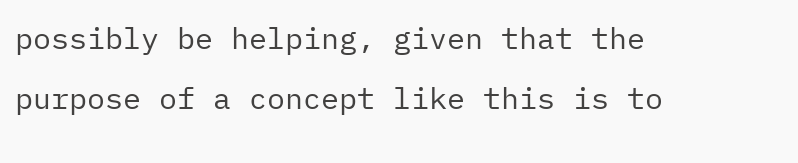possibly be helping, given that the purpose of a concept like this is to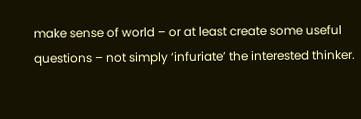make sense of world – or at least create some useful questions – not simply ‘infuriate’ the interested thinker.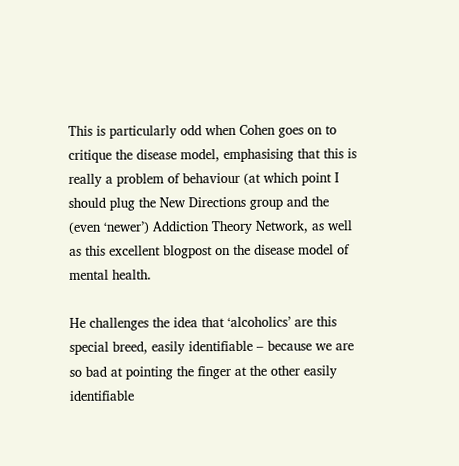This is particularly odd when Cohen goes on to critique the disease model, emphasising that this is really a problem of behaviour (at which point I should plug the New Directions group and the (even ‘newer’) Addiction Theory Network, as well as this excellent blogpost on the disease model of mental health.

He challenges the idea that ‘alcoholics’ are this special breed, easily identifiable – because we are so bad at pointing the finger at the other easily identifiable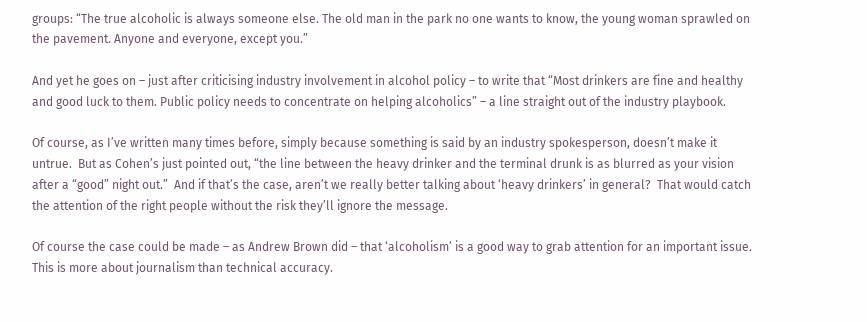groups: “The true alcoholic is always someone else. The old man in the park no one wants to know, the young woman sprawled on the pavement. Anyone and everyone, except you.”

And yet he goes on – just after criticising industry involvement in alcohol policy – to write that “Most drinkers are fine and healthy and good luck to them. Public policy needs to concentrate on helping alcoholics” – a line straight out of the industry playbook.

Of course, as I’ve written many times before, simply because something is said by an industry spokesperson, doesn’t make it untrue.  But as Cohen’s just pointed out, “the line between the heavy drinker and the terminal drunk is as blurred as your vision after a “good” night out.”  And if that’s the case, aren’t we really better talking about ‘heavy drinkers’ in general?  That would catch the attention of the right people without the risk they’ll ignore the message.

Of course the case could be made – as Andrew Brown did – that ‘alcoholism’ is a good way to grab attention for an important issue.  This is more about journalism than technical accuracy.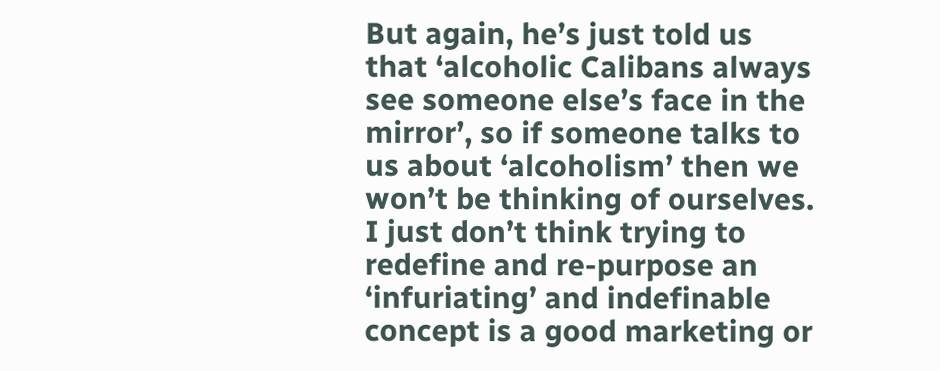But again, he’s just told us that ‘alcoholic Calibans always see someone else’s face in the mirror’, so if someone talks to us about ‘alcoholism’ then we won’t be thinking of ourselves.  I just don’t think trying to redefine and re-purpose an ‘infuriating’ and indefinable concept is a good marketing or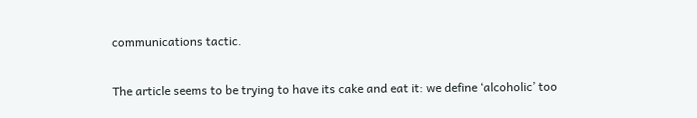communications tactic.

The article seems to be trying to have its cake and eat it: we define ‘alcoholic’ too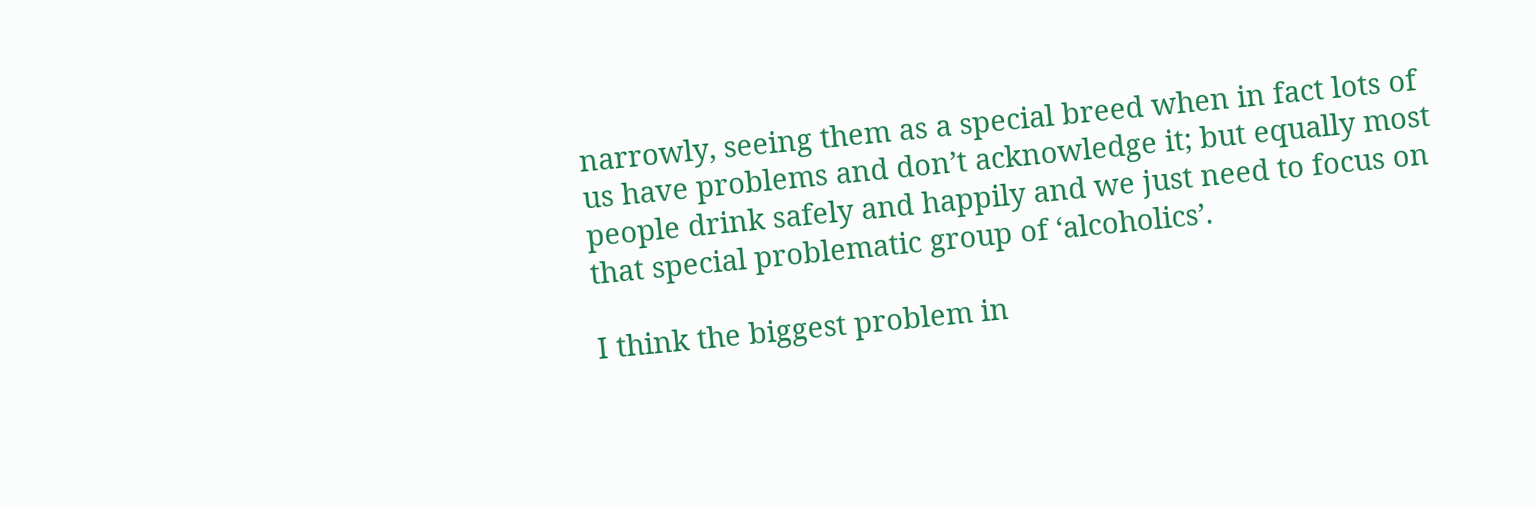narrowly, seeing them as a special breed when in fact lots of us have problems and don’t acknowledge it; but equally most people drink safely and happily and we just need to focus on that special problematic group of ‘alcoholics’.

I think the biggest problem in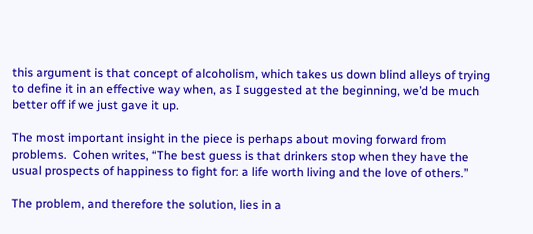this argument is that concept of alcoholism, which takes us down blind alleys of trying to define it in an effective way when, as I suggested at the beginning, we’d be much better off if we just gave it up.

The most important insight in the piece is perhaps about moving forward from problems.  Cohen writes, “The best guess is that drinkers stop when they have the usual prospects of happiness to fight for: a life worth living and the love of others.”

The problem, and therefore the solution, lies in a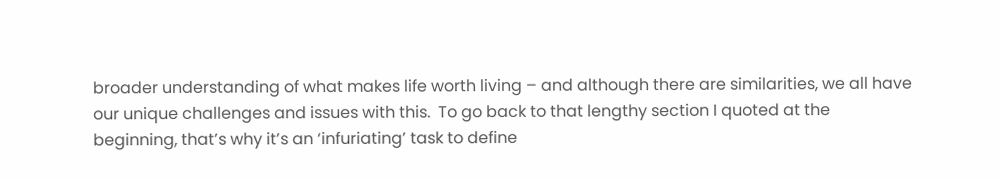broader understanding of what makes life worth living – and although there are similarities, we all have our unique challenges and issues with this.  To go back to that lengthy section I quoted at the beginning, that’s why it’s an ‘infuriating’ task to define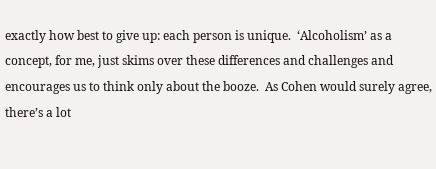exactly how best to give up: each person is unique.  ‘Alcoholism’ as a concept, for me, just skims over these differences and challenges and encourages us to think only about the booze.  As Cohen would surely agree, there’s a lot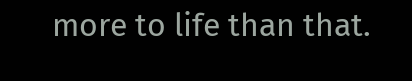more to life than that.